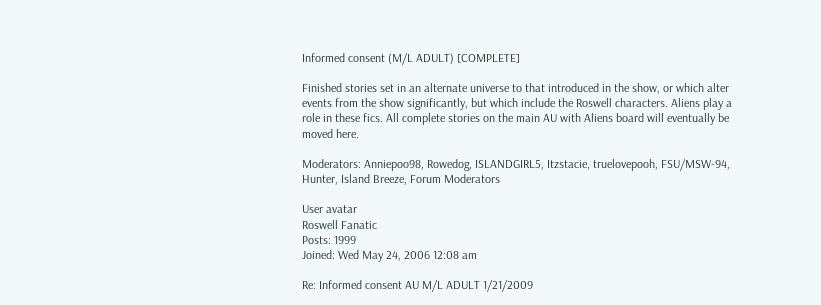Informed consent (M/L ADULT) [COMPLETE]

Finished stories set in an alternate universe to that introduced in the show, or which alter events from the show significantly, but which include the Roswell characters. Aliens play a role in these fics. All complete stories on the main AU with Aliens board will eventually be moved here.

Moderators: Anniepoo98, Rowedog, ISLANDGIRL5, Itzstacie, truelovepooh, FSU/MSW-94, Hunter, Island Breeze, Forum Moderators

User avatar
Roswell Fanatic
Posts: 1999
Joined: Wed May 24, 2006 12:08 am

Re: Informed consent AU M/L ADULT 1/21/2009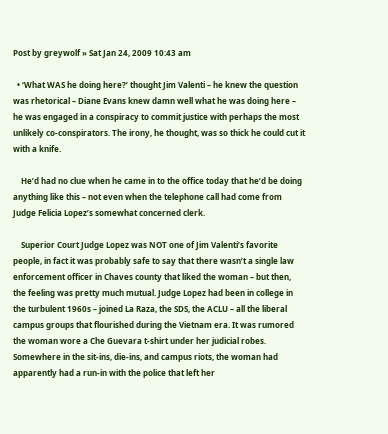Post by greywolf » Sat Jan 24, 2009 10:43 am

  • ‘What WAS he doing here?’ thought Jim Valenti – he knew the question was rhetorical – Diane Evans knew damn well what he was doing here – he was engaged in a conspiracy to commit justice with perhaps the most unlikely co-conspirators. The irony, he thought, was so thick he could cut it with a knife.

    He’d had no clue when he came in to the office today that he’d be doing anything like this – not even when the telephone call had come from Judge Felicia Lopez’s somewhat concerned clerk.

    Superior Court Judge Lopez was NOT one of Jim Valenti’s favorite people, in fact it was probably safe to say that there wasn’t a single law enforcement officer in Chaves county that liked the woman – but then, the feeling was pretty much mutual. Judge Lopez had been in college in the turbulent 1960s – joined La Raza, the SDS, the ACLU – all the liberal campus groups that flourished during the Vietnam era. It was rumored the woman wore a Che Guevara t-shirt under her judicial robes. Somewhere in the sit-ins, die-ins, and campus riots, the woman had apparently had a run-in with the police that left her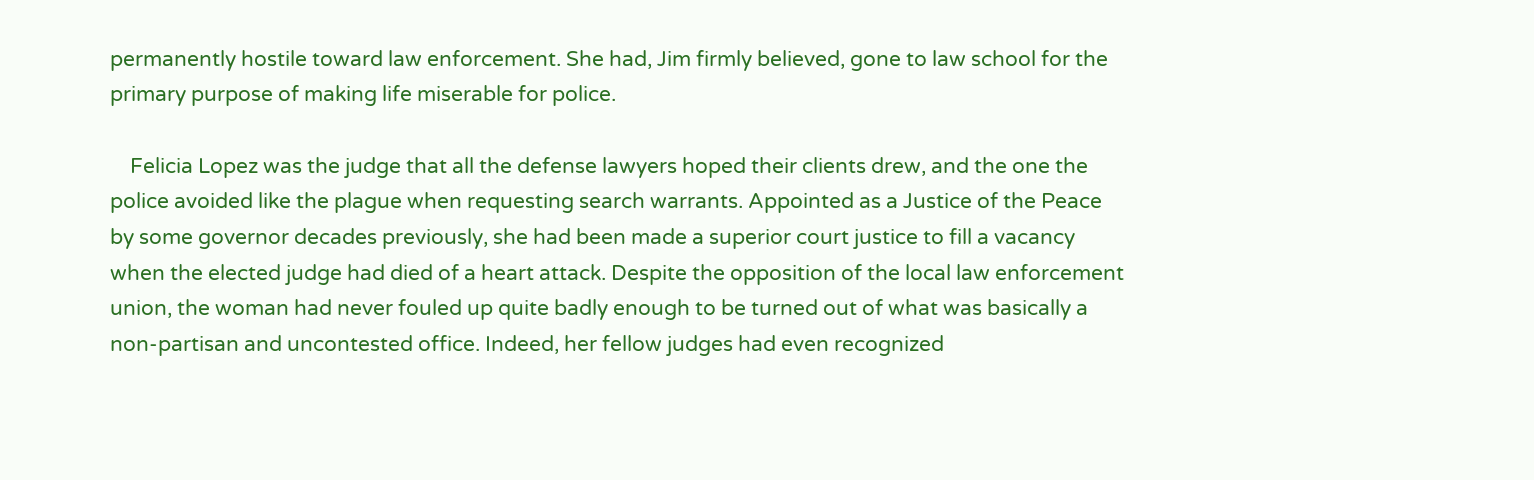permanently hostile toward law enforcement. She had, Jim firmly believed, gone to law school for the primary purpose of making life miserable for police.

    Felicia Lopez was the judge that all the defense lawyers hoped their clients drew, and the one the police avoided like the plague when requesting search warrants. Appointed as a Justice of the Peace by some governor decades previously, she had been made a superior court justice to fill a vacancy when the elected judge had died of a heart attack. Despite the opposition of the local law enforcement union, the woman had never fouled up quite badly enough to be turned out of what was basically a non-partisan and uncontested office. Indeed, her fellow judges had even recognized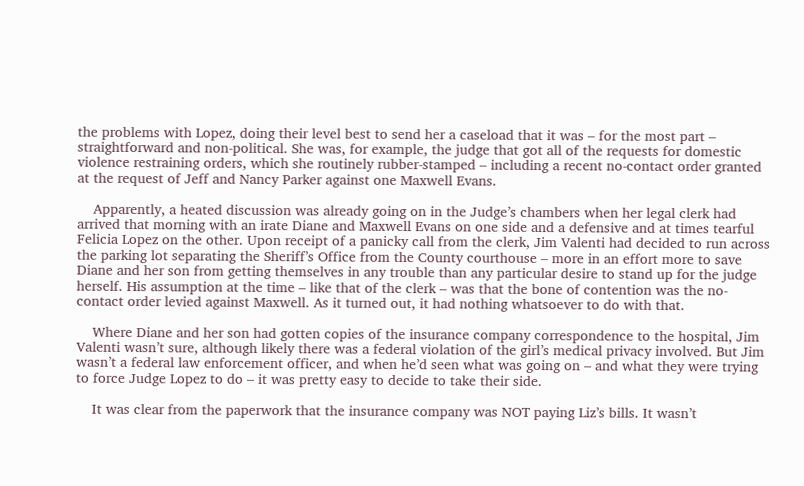the problems with Lopez, doing their level best to send her a caseload that it was – for the most part – straightforward and non-political. She was, for example, the judge that got all of the requests for domestic violence restraining orders, which she routinely rubber-stamped – including a recent no-contact order granted at the request of Jeff and Nancy Parker against one Maxwell Evans.

    Apparently, a heated discussion was already going on in the Judge’s chambers when her legal clerk had arrived that morning with an irate Diane and Maxwell Evans on one side and a defensive and at times tearful Felicia Lopez on the other. Upon receipt of a panicky call from the clerk, Jim Valenti had decided to run across the parking lot separating the Sheriff’s Office from the County courthouse – more in an effort more to save Diane and her son from getting themselves in any trouble than any particular desire to stand up for the judge herself. His assumption at the time – like that of the clerk – was that the bone of contention was the no-contact order levied against Maxwell. As it turned out, it had nothing whatsoever to do with that.

    Where Diane and her son had gotten copies of the insurance company correspondence to the hospital, Jim Valenti wasn’t sure, although likely there was a federal violation of the girl’s medical privacy involved. But Jim wasn’t a federal law enforcement officer, and when he’d seen what was going on – and what they were trying to force Judge Lopez to do – it was pretty easy to decide to take their side.

    It was clear from the paperwork that the insurance company was NOT paying Liz’s bills. It wasn’t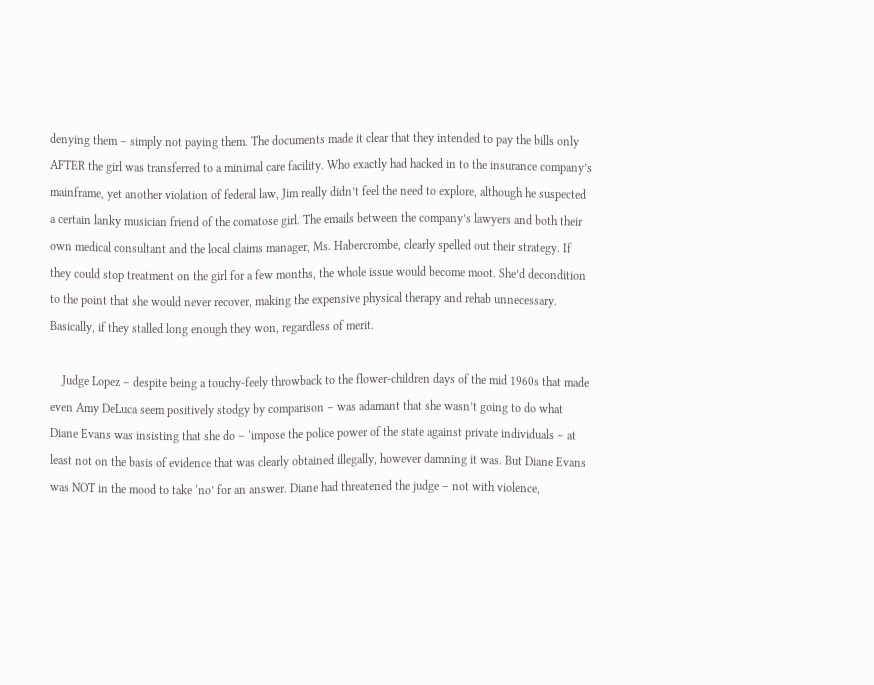denying them – simply not paying them. The documents made it clear that they intended to pay the bills only AFTER the girl was transferred to a minimal care facility. Who exactly had hacked in to the insurance company’s mainframe, yet another violation of federal law, Jim really didn’t feel the need to explore, although he suspected a certain lanky musician friend of the comatose girl. The emails between the company’s lawyers and both their own medical consultant and the local claims manager, Ms. Habercrombe, clearly spelled out their strategy. If they could stop treatment on the girl for a few months, the whole issue would become moot. She’d decondition to the point that she would never recover, making the expensive physical therapy and rehab unnecessary. Basically, if they stalled long enough they won, regardless of merit.

    Judge Lopez – despite being a touchy-feely throwback to the flower-children days of the mid 1960s that made even Amy DeLuca seem positively stodgy by comparison – was adamant that she wasn’t going to do what Diane Evans was insisting that she do – ‘impose the police power of the state against private individuals – at least not on the basis of evidence that was clearly obtained illegally, however damning it was. But Diane Evans was NOT in the mood to take ‘no’ for an answer. Diane had threatened the judge – not with violence,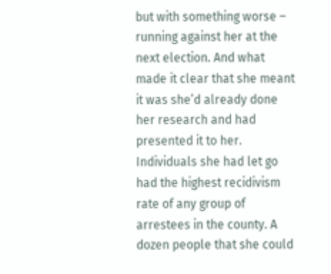but with something worse – running against her at the next election. And what made it clear that she meant it was she’d already done her research and had presented it to her. Individuals she had let go had the highest recidivism rate of any group of arrestees in the county. A dozen people that she could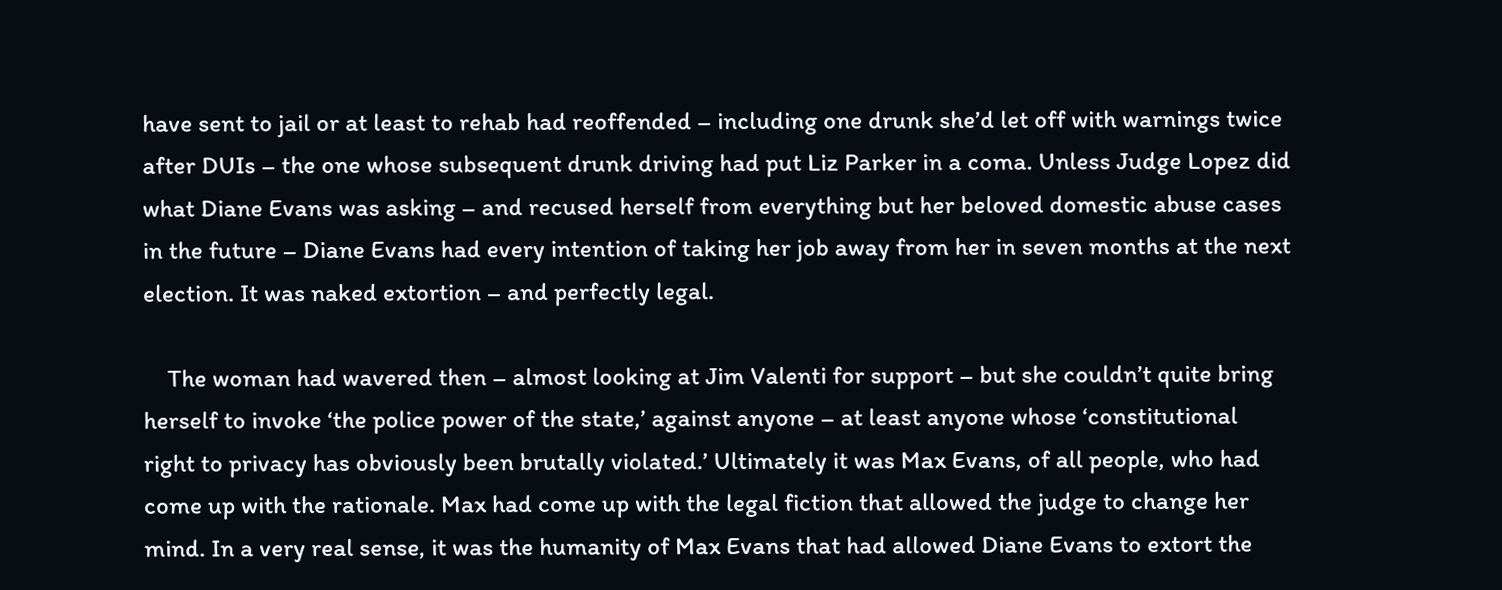have sent to jail or at least to rehab had reoffended – including one drunk she’d let off with warnings twice after DUIs – the one whose subsequent drunk driving had put Liz Parker in a coma. Unless Judge Lopez did what Diane Evans was asking – and recused herself from everything but her beloved domestic abuse cases in the future – Diane Evans had every intention of taking her job away from her in seven months at the next election. It was naked extortion – and perfectly legal.

    The woman had wavered then – almost looking at Jim Valenti for support – but she couldn’t quite bring herself to invoke ‘the police power of the state,’ against anyone – at least anyone whose ‘constitutional right to privacy has obviously been brutally violated.’ Ultimately it was Max Evans, of all people, who had come up with the rationale. Max had come up with the legal fiction that allowed the judge to change her mind. In a very real sense, it was the humanity of Max Evans that had allowed Diane Evans to extort the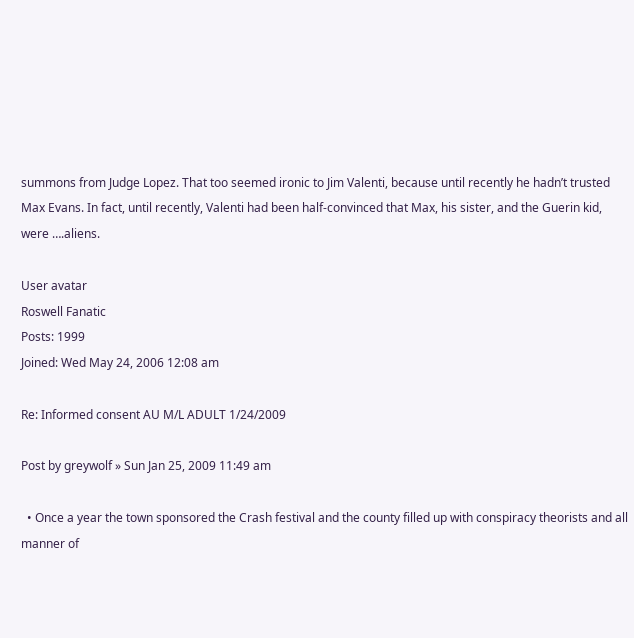summons from Judge Lopez. That too seemed ironic to Jim Valenti, because until recently he hadn’t trusted Max Evans. In fact, until recently, Valenti had been half-convinced that Max, his sister, and the Guerin kid, were ….aliens.

User avatar
Roswell Fanatic
Posts: 1999
Joined: Wed May 24, 2006 12:08 am

Re: Informed consent AU M/L ADULT 1/24/2009

Post by greywolf » Sun Jan 25, 2009 11:49 am

  • Once a year the town sponsored the Crash festival and the county filled up with conspiracy theorists and all manner of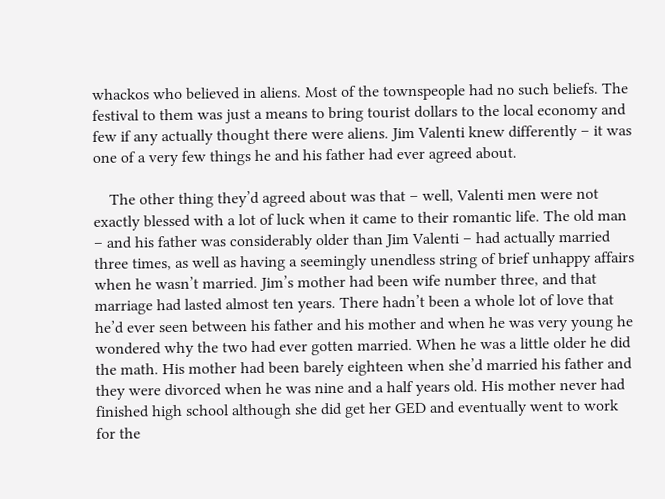whackos who believed in aliens. Most of the townspeople had no such beliefs. The festival to them was just a means to bring tourist dollars to the local economy and few if any actually thought there were aliens. Jim Valenti knew differently – it was one of a very few things he and his father had ever agreed about.

    The other thing they’d agreed about was that – well, Valenti men were not exactly blessed with a lot of luck when it came to their romantic life. The old man – and his father was considerably older than Jim Valenti – had actually married three times, as well as having a seemingly unendless string of brief unhappy affairs when he wasn’t married. Jim’s mother had been wife number three, and that marriage had lasted almost ten years. There hadn’t been a whole lot of love that he’d ever seen between his father and his mother and when he was very young he wondered why the two had ever gotten married. When he was a little older he did the math. His mother had been barely eighteen when she’d married his father and they were divorced when he was nine and a half years old. His mother never had finished high school although she did get her GED and eventually went to work for the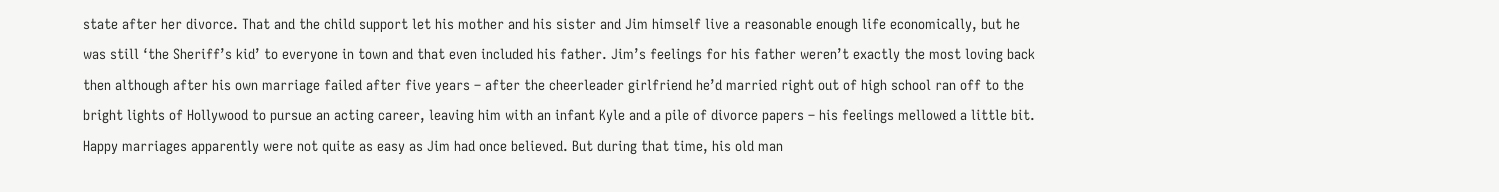state after her divorce. That and the child support let his mother and his sister and Jim himself live a reasonable enough life economically, but he was still ‘the Sheriff’s kid’ to everyone in town and that even included his father. Jim’s feelings for his father weren’t exactly the most loving back then although after his own marriage failed after five years – after the cheerleader girlfriend he’d married right out of high school ran off to the bright lights of Hollywood to pursue an acting career, leaving him with an infant Kyle and a pile of divorce papers – his feelings mellowed a little bit. Happy marriages apparently were not quite as easy as Jim had once believed. But during that time, his old man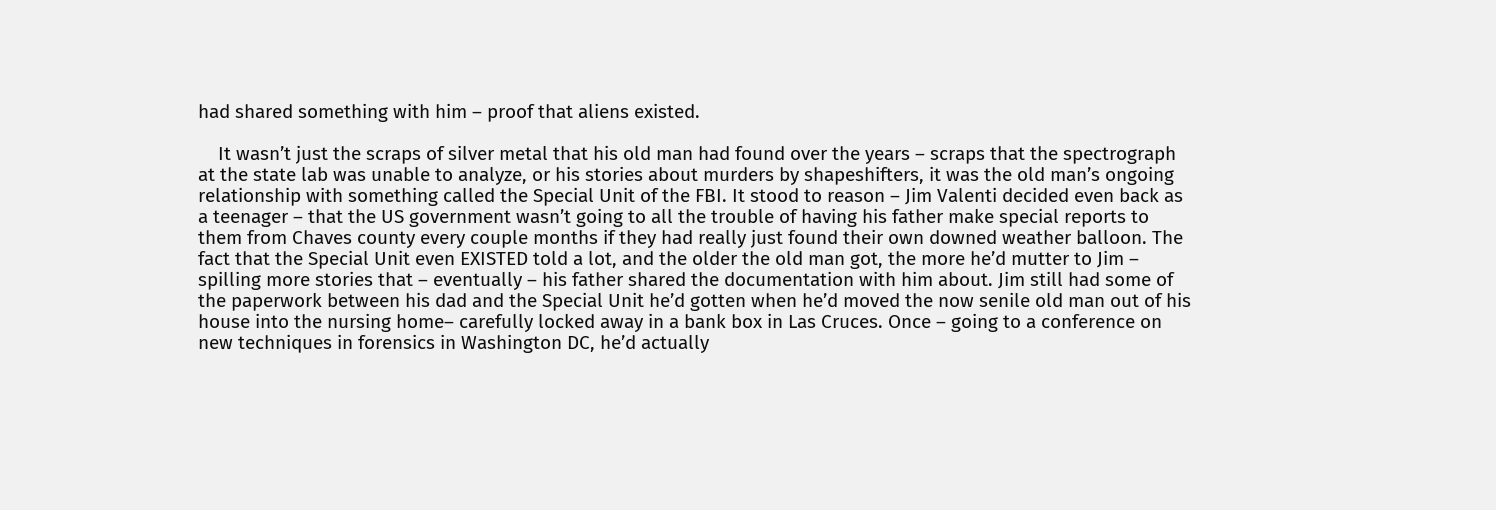had shared something with him – proof that aliens existed.

    It wasn’t just the scraps of silver metal that his old man had found over the years – scraps that the spectrograph at the state lab was unable to analyze, or his stories about murders by shapeshifters, it was the old man’s ongoing relationship with something called the Special Unit of the FBI. It stood to reason – Jim Valenti decided even back as a teenager – that the US government wasn’t going to all the trouble of having his father make special reports to them from Chaves county every couple months if they had really just found their own downed weather balloon. The fact that the Special Unit even EXISTED told a lot, and the older the old man got, the more he’d mutter to Jim – spilling more stories that – eventually – his father shared the documentation with him about. Jim still had some of the paperwork between his dad and the Special Unit he’d gotten when he’d moved the now senile old man out of his house into the nursing home– carefully locked away in a bank box in Las Cruces. Once – going to a conference on new techniques in forensics in Washington DC, he’d actually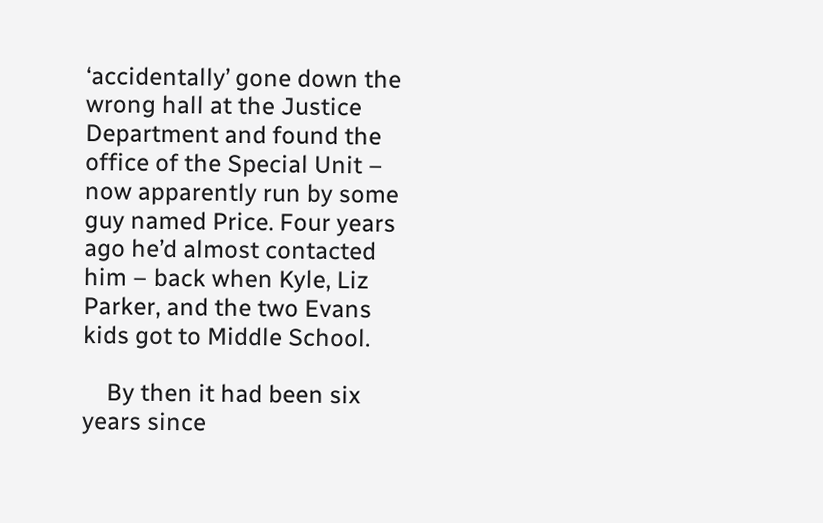‘accidentally’ gone down the wrong hall at the Justice Department and found the office of the Special Unit – now apparently run by some guy named Price. Four years ago he’d almost contacted him – back when Kyle, Liz Parker, and the two Evans kids got to Middle School.

    By then it had been six years since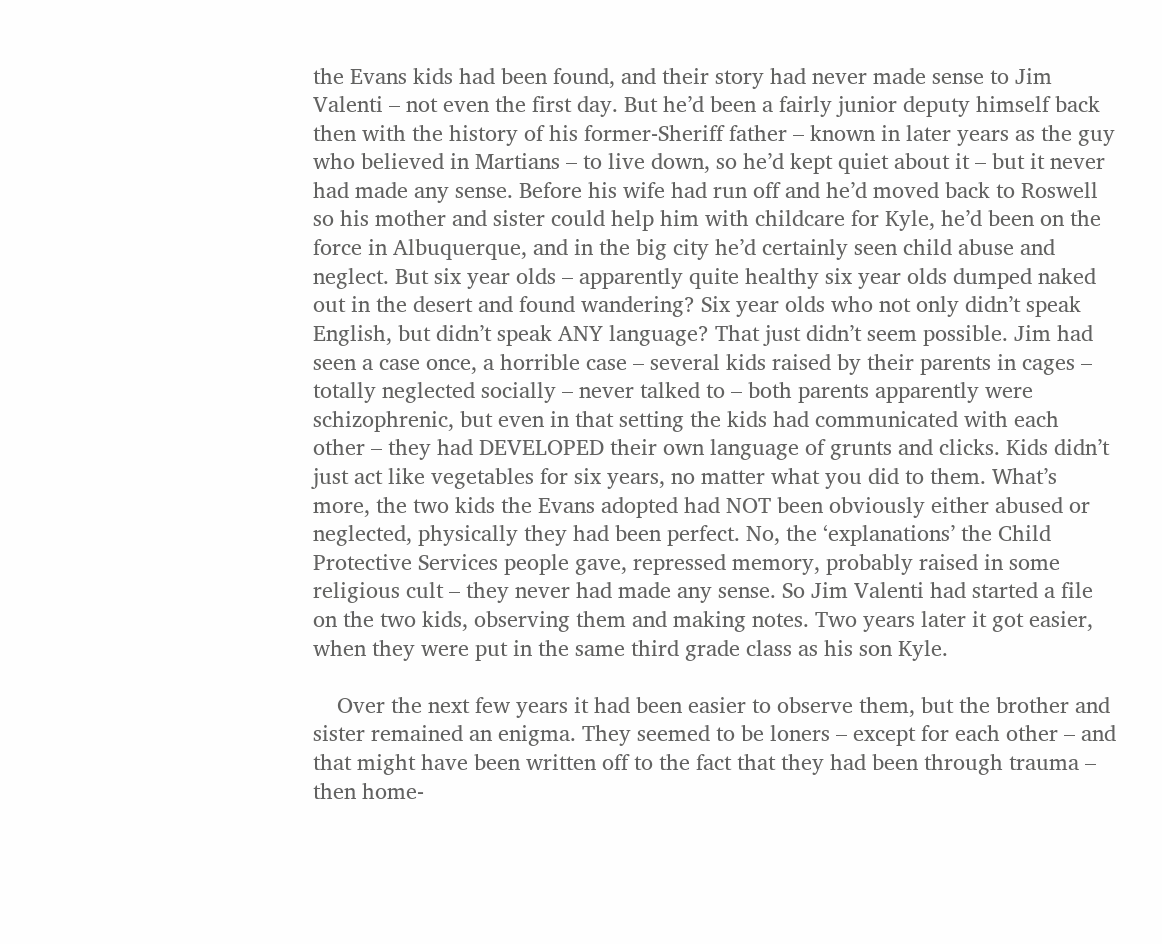the Evans kids had been found, and their story had never made sense to Jim Valenti – not even the first day. But he’d been a fairly junior deputy himself back then with the history of his former-Sheriff father – known in later years as the guy who believed in Martians – to live down, so he’d kept quiet about it – but it never had made any sense. Before his wife had run off and he’d moved back to Roswell so his mother and sister could help him with childcare for Kyle, he’d been on the force in Albuquerque, and in the big city he’d certainly seen child abuse and neglect. But six year olds – apparently quite healthy six year olds dumped naked out in the desert and found wandering? Six year olds who not only didn’t speak English, but didn’t speak ANY language? That just didn’t seem possible. Jim had seen a case once, a horrible case – several kids raised by their parents in cages – totally neglected socially – never talked to – both parents apparently were schizophrenic, but even in that setting the kids had communicated with each other – they had DEVELOPED their own language of grunts and clicks. Kids didn’t just act like vegetables for six years, no matter what you did to them. What’s more, the two kids the Evans adopted had NOT been obviously either abused or neglected, physically they had been perfect. No, the ‘explanations’ the Child Protective Services people gave, repressed memory, probably raised in some religious cult – they never had made any sense. So Jim Valenti had started a file on the two kids, observing them and making notes. Two years later it got easier, when they were put in the same third grade class as his son Kyle.

    Over the next few years it had been easier to observe them, but the brother and sister remained an enigma. They seemed to be loners – except for each other – and that might have been written off to the fact that they had been through trauma – then home-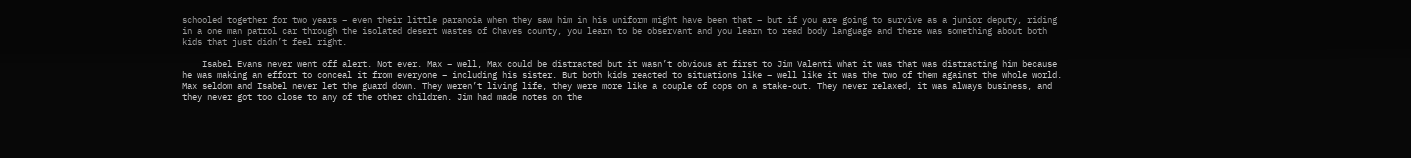schooled together for two years – even their little paranoia when they saw him in his uniform might have been that – but if you are going to survive as a junior deputy, riding in a one man patrol car through the isolated desert wastes of Chaves county, you learn to be observant and you learn to read body language and there was something about both kids that just didn’t feel right.

    Isabel Evans never went off alert. Not ever. Max – well, Max could be distracted but it wasn’t obvious at first to Jim Valenti what it was that was distracting him because he was making an effort to conceal it from everyone – including his sister. But both kids reacted to situations like – well like it was the two of them against the whole world. Max seldom and Isabel never let the guard down. They weren’t living life, they were more like a couple of cops on a stake-out. They never relaxed, it was always business, and they never got too close to any of the other children. Jim had made notes on the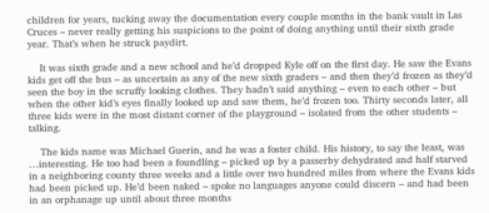children for years, tucking away the documentation every couple months in the bank vault in Las Cruces – never really getting his suspicions to the point of doing anything until their sixth grade year. That’s when he struck paydirt.

    It was sixth grade and a new school and he’d dropped Kyle off on the first day. He saw the Evans kids get off the bus – as uncertain as any of the new sixth graders – and then they’d frozen as they’d seen the boy in the scruffy looking clothes. They hadn’t said anything – even to each other – but when the other kid’s eyes finally looked up and saw them, he’d frozen too. Thirty seconds later, all three kids were in the most distant corner of the playground – isolated from the other students – talking.

    The kids name was Michael Guerin, and he was a foster child. His history, to say the least, was …interesting. He too had been a foundling – picked up by a passerby dehydrated and half starved in a neighboring county three weeks and a little over two hundred miles from where the Evans kids had been picked up. He’d been naked – spoke no languages anyone could discern – and had been in an orphanage up until about three months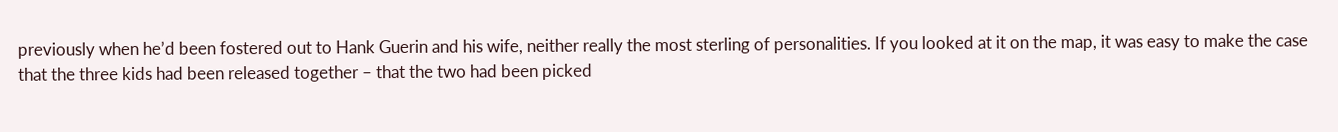previously when he’d been fostered out to Hank Guerin and his wife, neither really the most sterling of personalities. If you looked at it on the map, it was easy to make the case that the three kids had been released together – that the two had been picked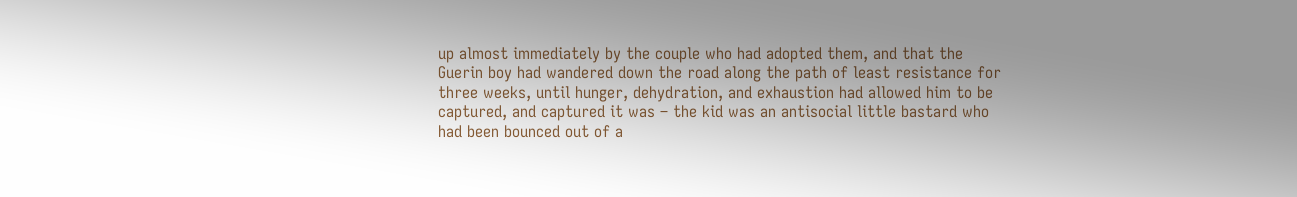up almost immediately by the couple who had adopted them, and that the Guerin boy had wandered down the road along the path of least resistance for three weeks, until hunger, dehydration, and exhaustion had allowed him to be captured, and captured it was – the kid was an antisocial little bastard who had been bounced out of a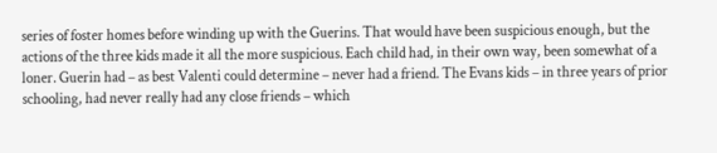series of foster homes before winding up with the Guerins. That would have been suspicious enough, but the actions of the three kids made it all the more suspicious. Each child had, in their own way, been somewhat of a loner. Guerin had – as best Valenti could determine – never had a friend. The Evans kids – in three years of prior schooling, had never really had any close friends – which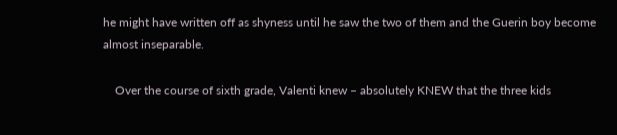he might have written off as shyness until he saw the two of them and the Guerin boy become almost inseparable.

    Over the course of sixth grade, Valenti knew – absolutely KNEW that the three kids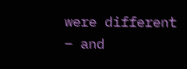were different – and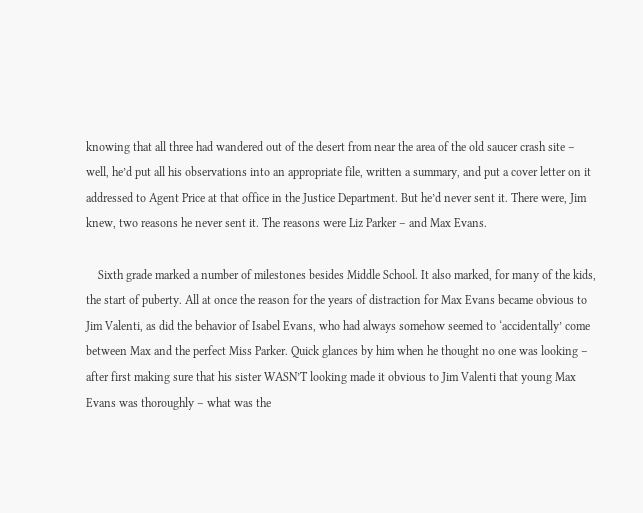knowing that all three had wandered out of the desert from near the area of the old saucer crash site – well, he’d put all his observations into an appropriate file, written a summary, and put a cover letter on it addressed to Agent Price at that office in the Justice Department. But he’d never sent it. There were, Jim knew, two reasons he never sent it. The reasons were Liz Parker – and Max Evans.

    Sixth grade marked a number of milestones besides Middle School. It also marked, for many of the kids, the start of puberty. All at once the reason for the years of distraction for Max Evans became obvious to Jim Valenti, as did the behavior of Isabel Evans, who had always somehow seemed to ‘accidentally’ come between Max and the perfect Miss Parker. Quick glances by him when he thought no one was looking – after first making sure that his sister WASN’T looking made it obvious to Jim Valenti that young Max Evans was thoroughly – what was the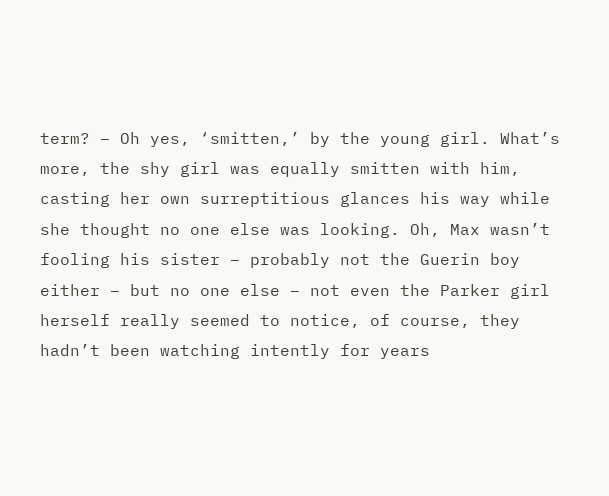term? – Oh yes, ‘smitten,’ by the young girl. What’s more, the shy girl was equally smitten with him, casting her own surreptitious glances his way while she thought no one else was looking. Oh, Max wasn’t fooling his sister – probably not the Guerin boy either – but no one else – not even the Parker girl herself really seemed to notice, of course, they hadn’t been watching intently for years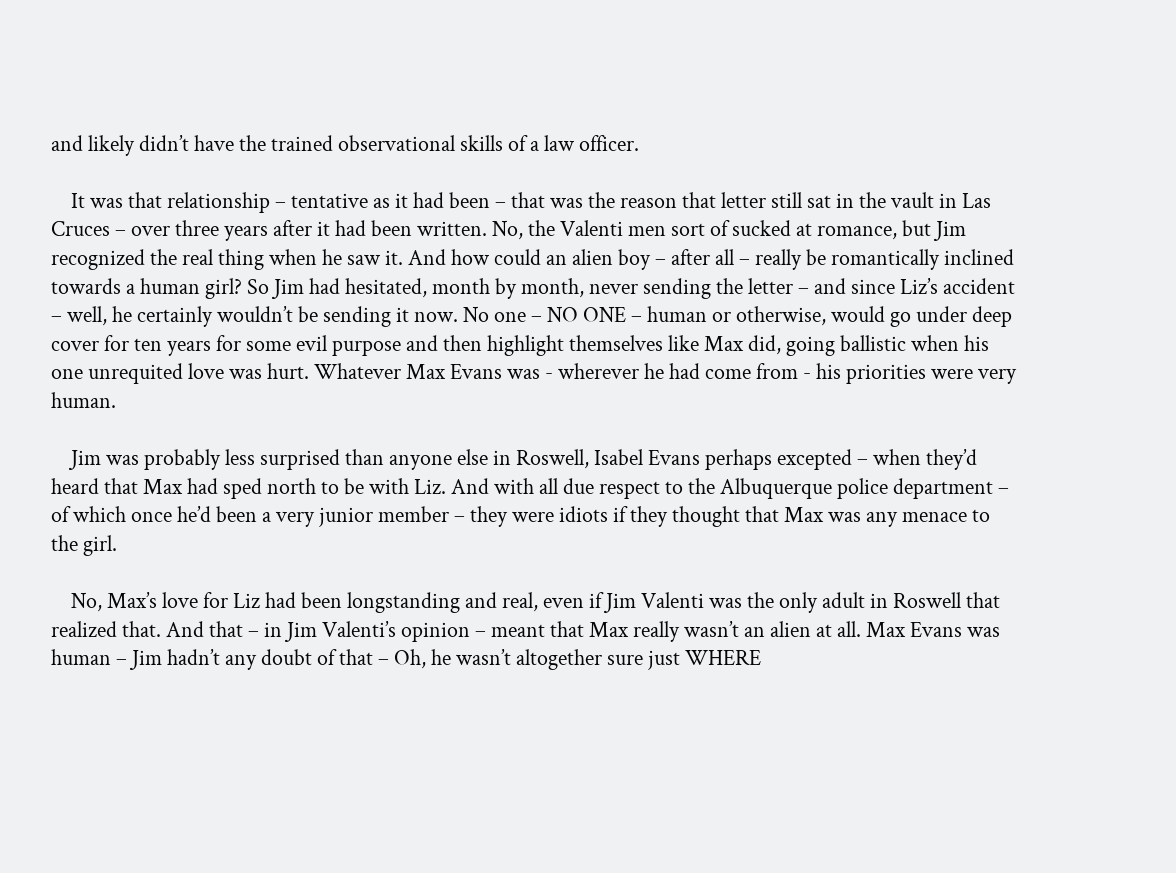and likely didn’t have the trained observational skills of a law officer.

    It was that relationship – tentative as it had been – that was the reason that letter still sat in the vault in Las Cruces – over three years after it had been written. No, the Valenti men sort of sucked at romance, but Jim recognized the real thing when he saw it. And how could an alien boy – after all – really be romantically inclined towards a human girl? So Jim had hesitated, month by month, never sending the letter – and since Liz’s accident – well, he certainly wouldn’t be sending it now. No one – NO ONE – human or otherwise, would go under deep cover for ten years for some evil purpose and then highlight themselves like Max did, going ballistic when his one unrequited love was hurt. Whatever Max Evans was - wherever he had come from - his priorities were very human.

    Jim was probably less surprised than anyone else in Roswell, Isabel Evans perhaps excepted – when they’d heard that Max had sped north to be with Liz. And with all due respect to the Albuquerque police department – of which once he’d been a very junior member – they were idiots if they thought that Max was any menace to the girl.

    No, Max’s love for Liz had been longstanding and real, even if Jim Valenti was the only adult in Roswell that realized that. And that – in Jim Valenti’s opinion – meant that Max really wasn’t an alien at all. Max Evans was human – Jim hadn’t any doubt of that – Oh, he wasn’t altogether sure just WHERE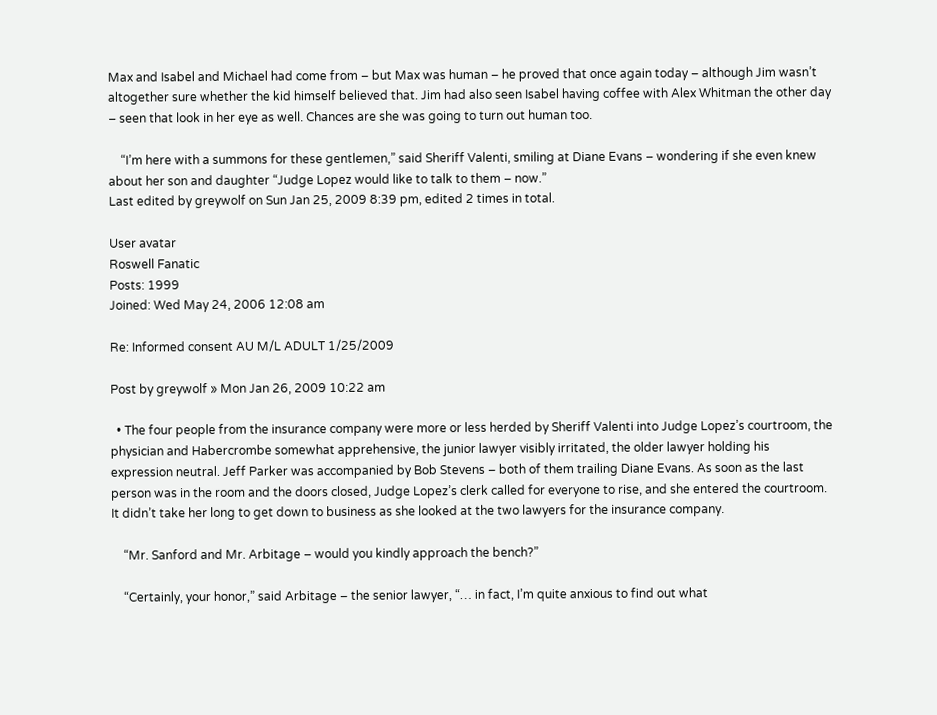Max and Isabel and Michael had come from – but Max was human – he proved that once again today – although Jim wasn’t altogether sure whether the kid himself believed that. Jim had also seen Isabel having coffee with Alex Whitman the other day – seen that look in her eye as well. Chances are she was going to turn out human too.

    “I’m here with a summons for these gentlemen,” said Sheriff Valenti, smiling at Diane Evans – wondering if she even knew about her son and daughter “Judge Lopez would like to talk to them – now.”
Last edited by greywolf on Sun Jan 25, 2009 8:39 pm, edited 2 times in total.

User avatar
Roswell Fanatic
Posts: 1999
Joined: Wed May 24, 2006 12:08 am

Re: Informed consent AU M/L ADULT 1/25/2009

Post by greywolf » Mon Jan 26, 2009 10:22 am

  • The four people from the insurance company were more or less herded by Sheriff Valenti into Judge Lopez’s courtroom, the physician and Habercrombe somewhat apprehensive, the junior lawyer visibly irritated, the older lawyer holding his expression neutral. Jeff Parker was accompanied by Bob Stevens – both of them trailing Diane Evans. As soon as the last person was in the room and the doors closed, Judge Lopez’s clerk called for everyone to rise, and she entered the courtroom. It didn’t take her long to get down to business as she looked at the two lawyers for the insurance company.

    “Mr. Sanford and Mr. Arbitage – would you kindly approach the bench?”

    “Certainly, your honor,” said Arbitage – the senior lawyer, “… in fact, I’m quite anxious to find out what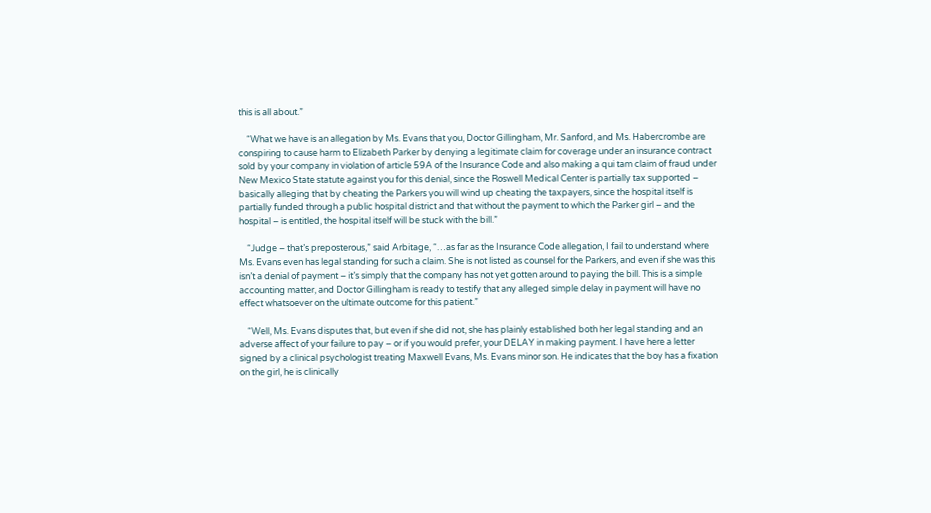this is all about.”

    “What we have is an allegation by Ms. Evans that you, Doctor Gillingham, Mr. Sanford, and Ms. Habercrombe are conspiring to cause harm to Elizabeth Parker by denying a legitimate claim for coverage under an insurance contract sold by your company in violation of article 59A of the Insurance Code and also making a qui tam claim of fraud under New Mexico State statute against you for this denial, since the Roswell Medical Center is partially tax supported – basically alleging that by cheating the Parkers you will wind up cheating the taxpayers, since the hospital itself is partially funded through a public hospital district and that without the payment to which the Parker girl – and the hospital – is entitled, the hospital itself will be stuck with the bill.”

    “Judge – that’s preposterous,” said Arbitage, “…as far as the Insurance Code allegation, I fail to understand where Ms. Evans even has legal standing for such a claim. She is not listed as counsel for the Parkers, and even if she was this isn’t a denial of payment – it’s simply that the company has not yet gotten around to paying the bill. This is a simple accounting matter, and Doctor Gillingham is ready to testify that any alleged simple delay in payment will have no effect whatsoever on the ultimate outcome for this patient.”

    “Well, Ms. Evans disputes that, but even if she did not, she has plainly established both her legal standing and an adverse affect of your failure to pay – or if you would prefer, your DELAY in making payment. I have here a letter signed by a clinical psychologist treating Maxwell Evans, Ms. Evans minor son. He indicates that the boy has a fixation on the girl, he is clinically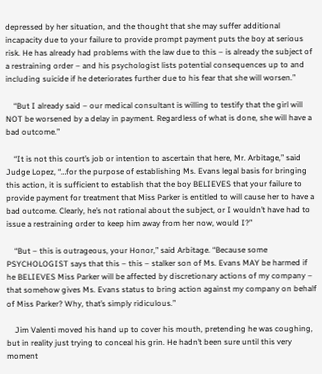depressed by her situation, and the thought that she may suffer additional incapacity due to your failure to provide prompt payment puts the boy at serious risk. He has already had problems with the law due to this – is already the subject of a restraining order – and his psychologist lists potential consequences up to and including suicide if he deteriorates further due to his fear that she will worsen.”

    “But I already said – our medical consultant is willing to testify that the girl will NOT be worsened by a delay in payment. Regardless of what is done, she will have a bad outcome.”

    “It is not this court’s job or intention to ascertain that here, Mr. Arbitage,” said Judge Lopez, “…for the purpose of establishing Ms. Evans legal basis for bringing this action, it is sufficient to establish that the boy BELIEVES that your failure to provide payment for treatment that Miss Parker is entitled to will cause her to have a bad outcome. Clearly, he’s not rational about the subject, or I wouldn’t have had to issue a restraining order to keep him away from her now, would I?”

    “But – this is outrageous, your Honor,” said Arbitage. “Because some PSYCHOLOGIST says that this – this – stalker son of Ms. Evans MAY be harmed if he BELIEVES Miss Parker will be affected by discretionary actions of my company – that somehow gives Ms. Evans status to bring action against my company on behalf of Miss Parker? Why, that’s simply ridiculous.”

    Jim Valenti moved his hand up to cover his mouth, pretending he was coughing, but in reality just trying to conceal his grin. He hadn’t been sure until this very moment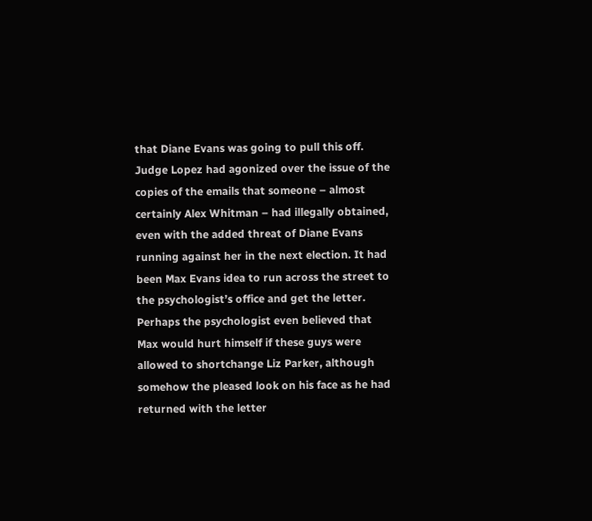that Diane Evans was going to pull this off. Judge Lopez had agonized over the issue of the copies of the emails that someone – almost certainly Alex Whitman – had illegally obtained, even with the added threat of Diane Evans running against her in the next election. It had been Max Evans idea to run across the street to the psychologist’s office and get the letter. Perhaps the psychologist even believed that Max would hurt himself if these guys were allowed to shortchange Liz Parker, although somehow the pleased look on his face as he had returned with the letter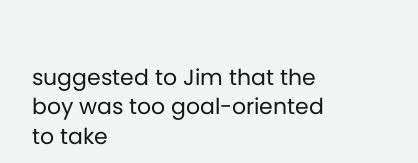suggested to Jim that the boy was too goal-oriented to take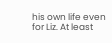his own life even for Liz. At least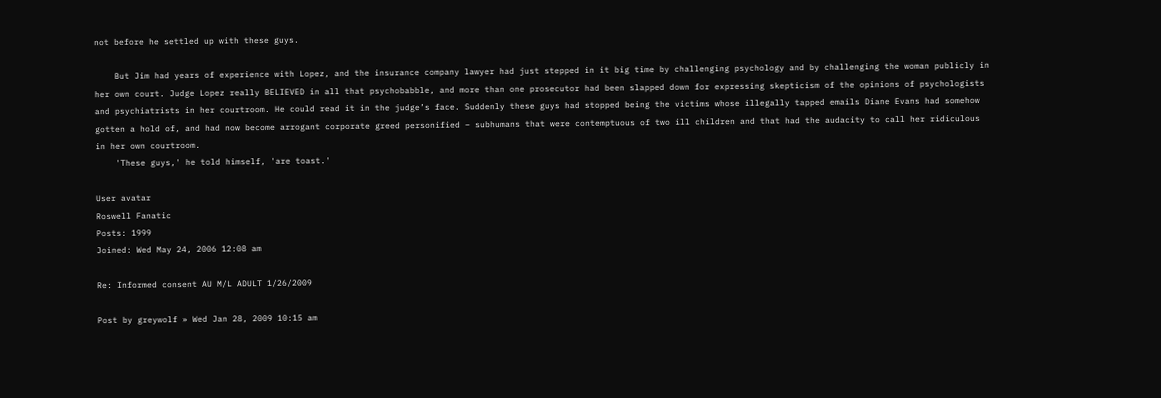not before he settled up with these guys.

    But Jim had years of experience with Lopez, and the insurance company lawyer had just stepped in it big time by challenging psychology and by challenging the woman publicly in her own court. Judge Lopez really BELIEVED in all that psychobabble, and more than one prosecutor had been slapped down for expressing skepticism of the opinions of psychologists and psychiatrists in her courtroom. He could read it in the judge’s face. Suddenly these guys had stopped being the victims whose illegally tapped emails Diane Evans had somehow gotten a hold of, and had now become arrogant corporate greed personified – subhumans that were contemptuous of two ill children and that had the audacity to call her ridiculous in her own courtroom.
    'These guys,' he told himself, 'are toast.'

User avatar
Roswell Fanatic
Posts: 1999
Joined: Wed May 24, 2006 12:08 am

Re: Informed consent AU M/L ADULT 1/26/2009

Post by greywolf » Wed Jan 28, 2009 10:15 am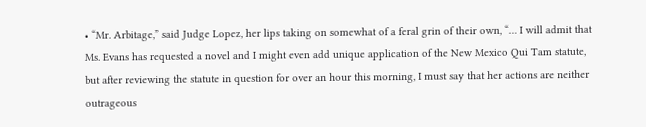• “Mr. Arbitage,” said Judge Lopez, her lips taking on somewhat of a feral grin of their own, “… I will admit that Ms. Evans has requested a novel and I might even add unique application of the New Mexico Qui Tam statute, but after reviewing the statute in question for over an hour this morning, I must say that her actions are neither outrageous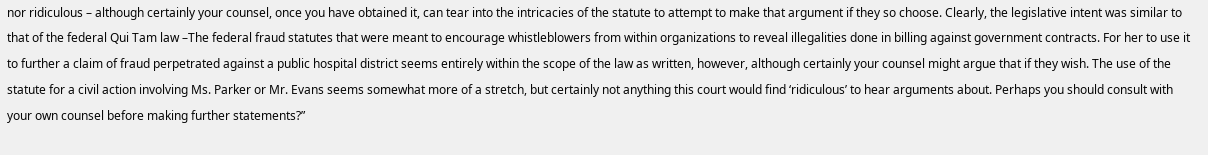nor ridiculous – although certainly your counsel, once you have obtained it, can tear into the intricacies of the statute to attempt to make that argument if they so choose. Clearly, the legislative intent was similar to that of the federal Qui Tam law –The federal fraud statutes that were meant to encourage whistleblowers from within organizations to reveal illegalities done in billing against government contracts. For her to use it to further a claim of fraud perpetrated against a public hospital district seems entirely within the scope of the law as written, however, although certainly your counsel might argue that if they wish. The use of the statute for a civil action involving Ms. Parker or Mr. Evans seems somewhat more of a stretch, but certainly not anything this court would find ‘ridiculous’ to hear arguments about. Perhaps you should consult with your own counsel before making further statements?”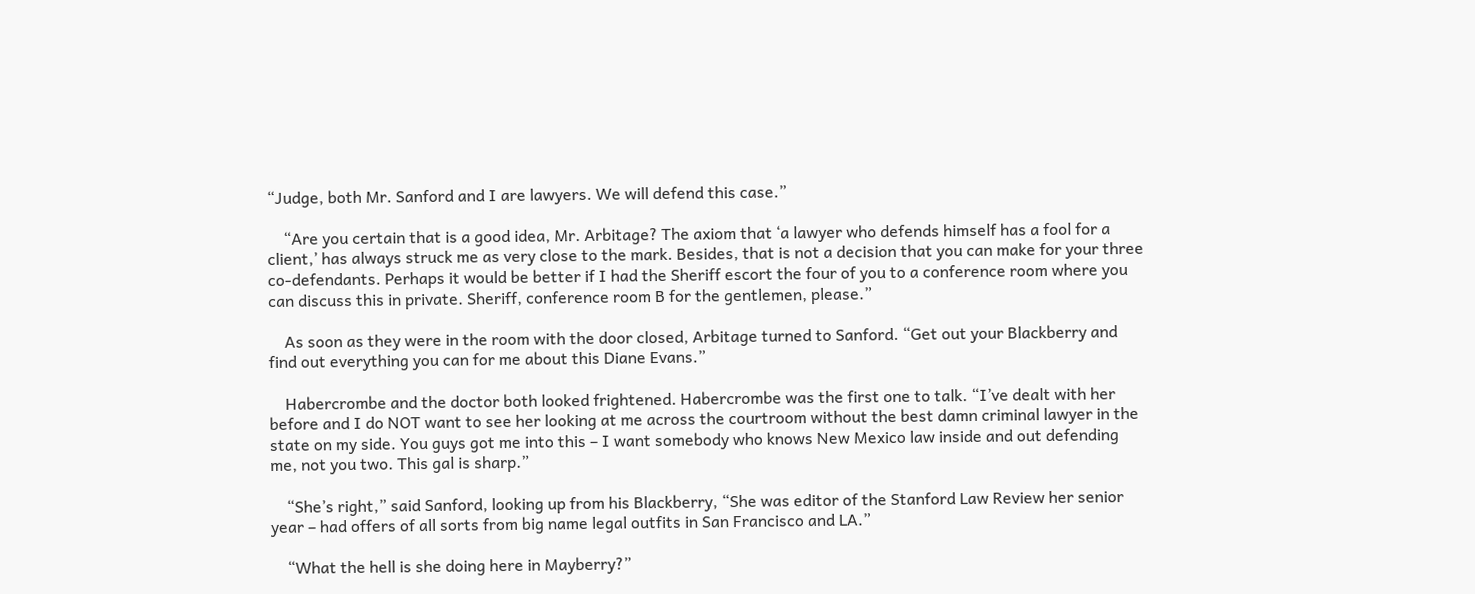“Judge, both Mr. Sanford and I are lawyers. We will defend this case.”

    “Are you certain that is a good idea, Mr. Arbitage? The axiom that ‘a lawyer who defends himself has a fool for a client,’ has always struck me as very close to the mark. Besides, that is not a decision that you can make for your three co-defendants. Perhaps it would be better if I had the Sheriff escort the four of you to a conference room where you can discuss this in private. Sheriff, conference room B for the gentlemen, please.”

    As soon as they were in the room with the door closed, Arbitage turned to Sanford. “Get out your Blackberry and find out everything you can for me about this Diane Evans.”

    Habercrombe and the doctor both looked frightened. Habercrombe was the first one to talk. “I’ve dealt with her before and I do NOT want to see her looking at me across the courtroom without the best damn criminal lawyer in the state on my side. You guys got me into this – I want somebody who knows New Mexico law inside and out defending me, not you two. This gal is sharp.”

    “She’s right,” said Sanford, looking up from his Blackberry, “She was editor of the Stanford Law Review her senior year – had offers of all sorts from big name legal outfits in San Francisco and LA.”

    “What the hell is she doing here in Mayberry?”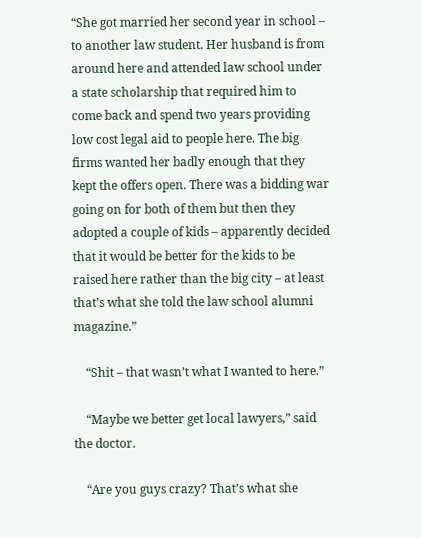“She got married her second year in school – to another law student. Her husband is from around here and attended law school under a state scholarship that required him to come back and spend two years providing low cost legal aid to people here. The big firms wanted her badly enough that they kept the offers open. There was a bidding war going on for both of them but then they adopted a couple of kids – apparently decided that it would be better for the kids to be raised here rather than the big city – at least that’s what she told the law school alumni magazine.”

    “Shit – that wasn’t what I wanted to here.”

    “Maybe we better get local lawyers,” said the doctor.

    “Are you guys crazy? That’s what she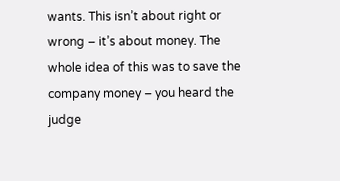wants. This isn’t about right or wrong – it’s about money. The whole idea of this was to save the company money – you heard the judge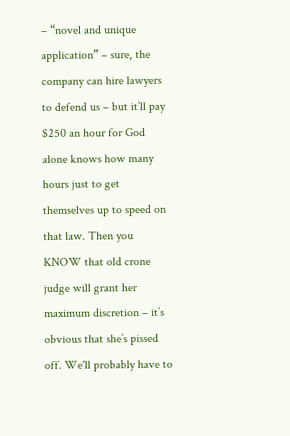– “novel and unique application” – sure, the company can hire lawyers to defend us – but it’ll pay $250 an hour for God alone knows how many hours just to get themselves up to speed on that law. Then you KNOW that old crone judge will grant her maximum discretion – it’s obvious that she’s pissed off. We'll probably have to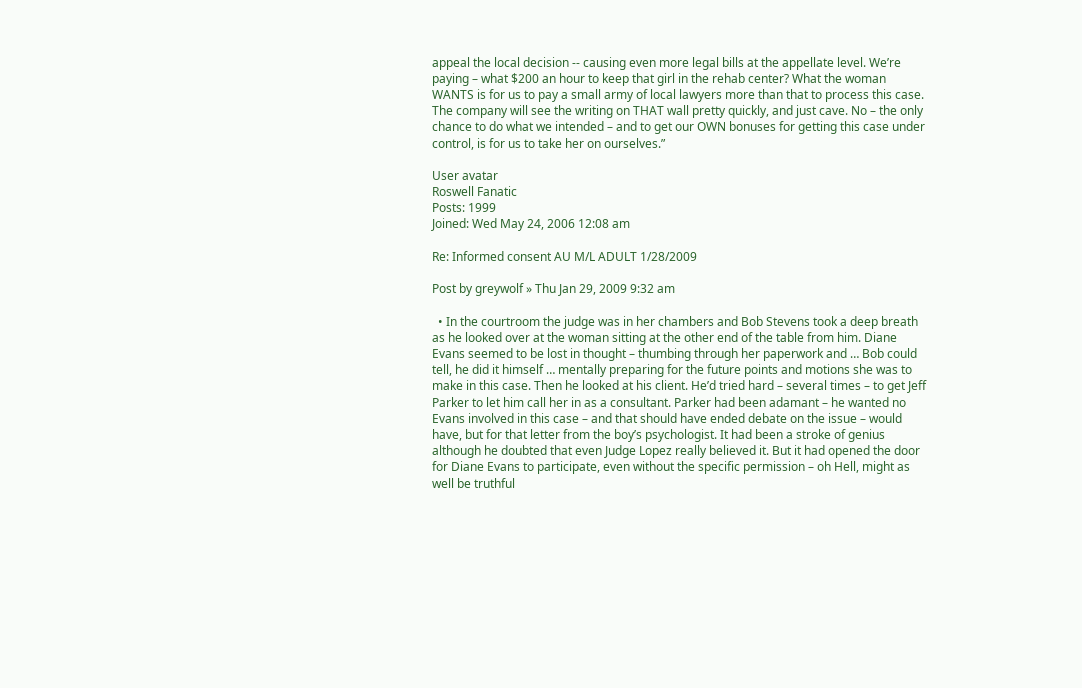appeal the local decision -- causing even more legal bills at the appellate level. We’re paying – what $200 an hour to keep that girl in the rehab center? What the woman WANTS is for us to pay a small army of local lawyers more than that to process this case. The company will see the writing on THAT wall pretty quickly, and just cave. No – the only chance to do what we intended – and to get our OWN bonuses for getting this case under control, is for us to take her on ourselves.”

User avatar
Roswell Fanatic
Posts: 1999
Joined: Wed May 24, 2006 12:08 am

Re: Informed consent AU M/L ADULT 1/28/2009

Post by greywolf » Thu Jan 29, 2009 9:32 am

  • In the courtroom the judge was in her chambers and Bob Stevens took a deep breath as he looked over at the woman sitting at the other end of the table from him. Diane Evans seemed to be lost in thought – thumbing through her paperwork and … Bob could tell, he did it himself … mentally preparing for the future points and motions she was to make in this case. Then he looked at his client. He’d tried hard – several times – to get Jeff Parker to let him call her in as a consultant. Parker had been adamant – he wanted no Evans involved in this case – and that should have ended debate on the issue – would have, but for that letter from the boy’s psychologist. It had been a stroke of genius although he doubted that even Judge Lopez really believed it. But it had opened the door for Diane Evans to participate, even without the specific permission – oh Hell, might as well be truthful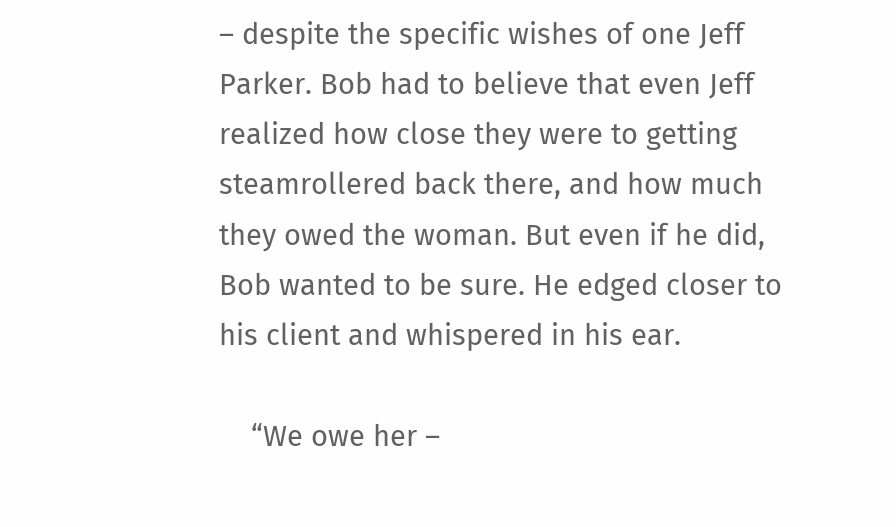– despite the specific wishes of one Jeff Parker. Bob had to believe that even Jeff realized how close they were to getting steamrollered back there, and how much they owed the woman. But even if he did, Bob wanted to be sure. He edged closer to his client and whispered in his ear.

    “We owe her –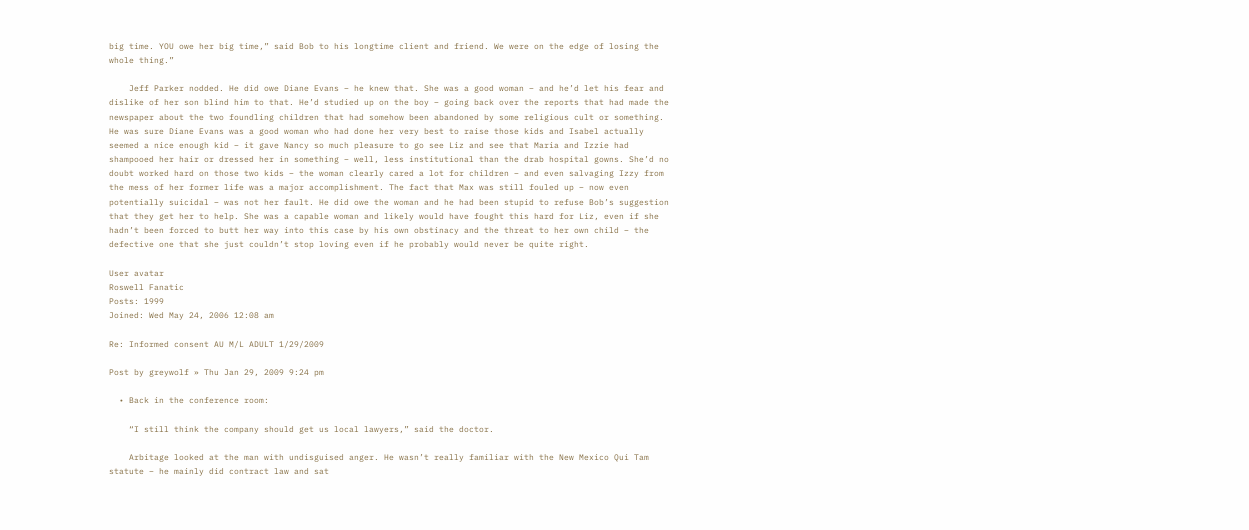big time. YOU owe her big time,” said Bob to his longtime client and friend. We were on the edge of losing the whole thing.”

    Jeff Parker nodded. He did owe Diane Evans – he knew that. She was a good woman – and he’d let his fear and dislike of her son blind him to that. He’d studied up on the boy – going back over the reports that had made the newspaper about the two foundling children that had somehow been abandoned by some religious cult or something. He was sure Diane Evans was a good woman who had done her very best to raise those kids and Isabel actually seemed a nice enough kid – it gave Nancy so much pleasure to go see Liz and see that Maria and Izzie had shampooed her hair or dressed her in something – well, less institutional than the drab hospital gowns. She’d no doubt worked hard on those two kids – the woman clearly cared a lot for children – and even salvaging Izzy from the mess of her former life was a major accomplishment. The fact that Max was still fouled up – now even potentially suicidal – was not her fault. He did owe the woman and he had been stupid to refuse Bob’s suggestion that they get her to help. She was a capable woman and likely would have fought this hard for Liz, even if she hadn’t been forced to butt her way into this case by his own obstinacy and the threat to her own child – the defective one that she just couldn’t stop loving even if he probably would never be quite right.

User avatar
Roswell Fanatic
Posts: 1999
Joined: Wed May 24, 2006 12:08 am

Re: Informed consent AU M/L ADULT 1/29/2009

Post by greywolf » Thu Jan 29, 2009 9:24 pm

  • Back in the conference room:

    “I still think the company should get us local lawyers,” said the doctor.

    Arbitage looked at the man with undisguised anger. He wasn’t really familiar with the New Mexico Qui Tam statute – he mainly did contract law and sat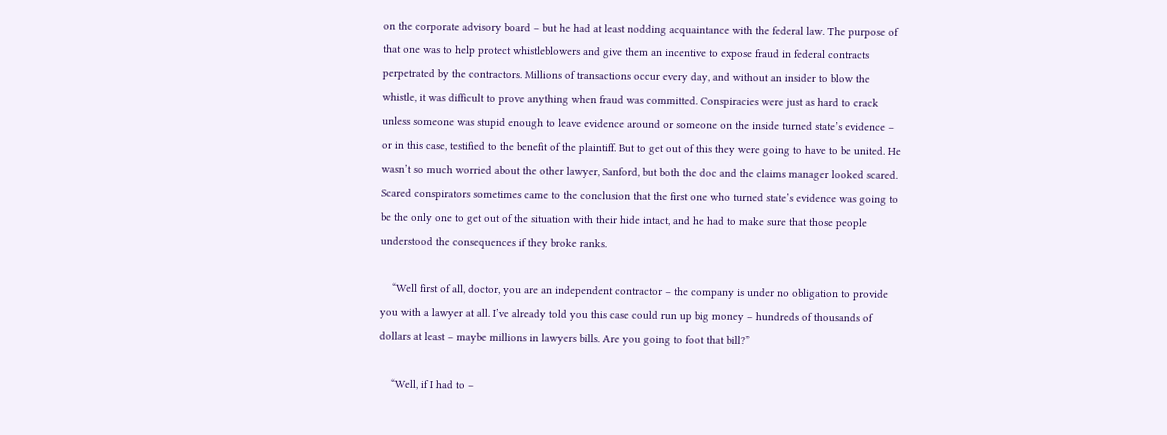on the corporate advisory board – but he had at least nodding acquaintance with the federal law. The purpose of that one was to help protect whistleblowers and give them an incentive to expose fraud in federal contracts perpetrated by the contractors. Millions of transactions occur every day, and without an insider to blow the whistle, it was difficult to prove anything when fraud was committed. Conspiracies were just as hard to crack unless someone was stupid enough to leave evidence around or someone on the inside turned state’s evidence – or in this case, testified to the benefit of the plaintiff. But to get out of this they were going to have to be united. He wasn’t so much worried about the other lawyer, Sanford, but both the doc and the claims manager looked scared. Scared conspirators sometimes came to the conclusion that the first one who turned state’s evidence was going to be the only one to get out of the situation with their hide intact, and he had to make sure that those people understood the consequences if they broke ranks.

    “Well first of all, doctor, you are an independent contractor – the company is under no obligation to provide you with a lawyer at all. I’ve already told you this case could run up big money – hundreds of thousands of dollars at least – maybe millions in lawyers bills. Are you going to foot that bill?”

    “Well, if I had to –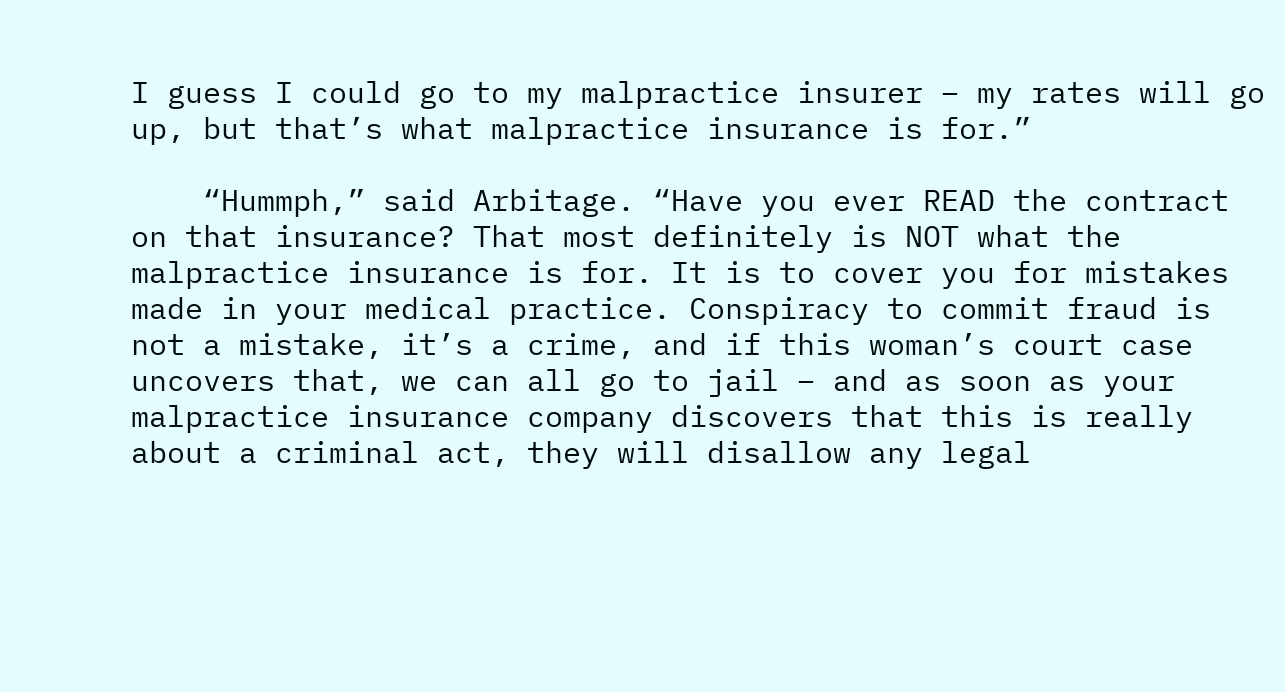I guess I could go to my malpractice insurer – my rates will go up, but that’s what malpractice insurance is for.”

    “Hummph,” said Arbitage. “Have you ever READ the contract on that insurance? That most definitely is NOT what the malpractice insurance is for. It is to cover you for mistakes made in your medical practice. Conspiracy to commit fraud is not a mistake, it’s a crime, and if this woman’s court case uncovers that, we can all go to jail – and as soon as your malpractice insurance company discovers that this is really about a criminal act, they will disallow any legal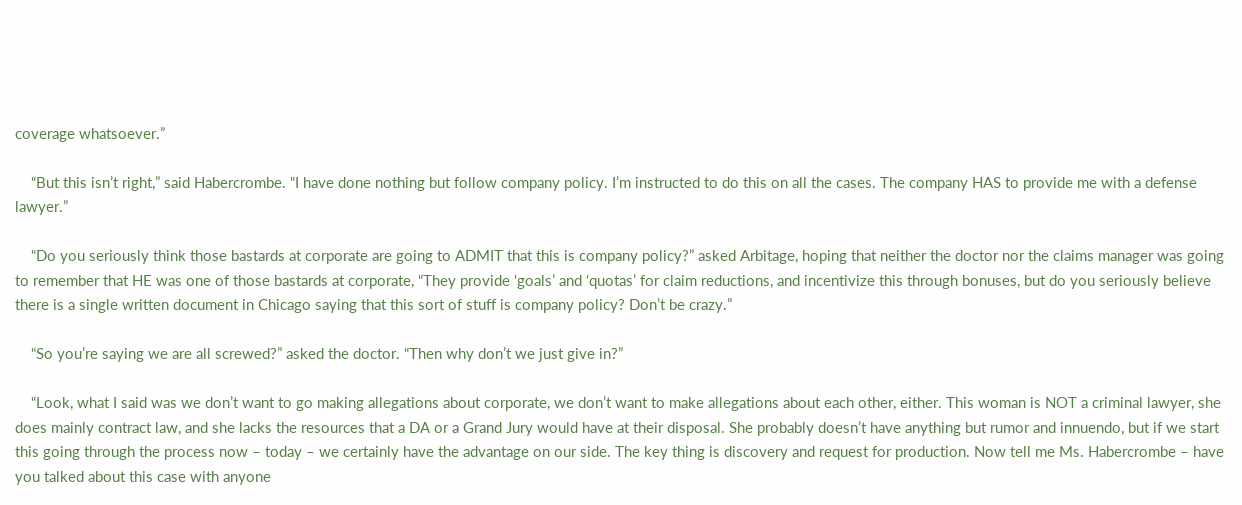coverage whatsoever.”

    “But this isn’t right,” said Habercrombe. “I have done nothing but follow company policy. I’m instructed to do this on all the cases. The company HAS to provide me with a defense lawyer.”

    “Do you seriously think those bastards at corporate are going to ADMIT that this is company policy?” asked Arbitage, hoping that neither the doctor nor the claims manager was going to remember that HE was one of those bastards at corporate, “They provide ‘goals’ and ‘quotas’ for claim reductions, and incentivize this through bonuses, but do you seriously believe there is a single written document in Chicago saying that this sort of stuff is company policy? Don’t be crazy.”

    “So you’re saying we are all screwed?” asked the doctor. “Then why don’t we just give in?”

    “Look, what I said was we don’t want to go making allegations about corporate, we don’t want to make allegations about each other, either. This woman is NOT a criminal lawyer, she does mainly contract law, and she lacks the resources that a DA or a Grand Jury would have at their disposal. She probably doesn’t have anything but rumor and innuendo, but if we start this going through the process now – today – we certainly have the advantage on our side. The key thing is discovery and request for production. Now tell me Ms. Habercrombe – have you talked about this case with anyone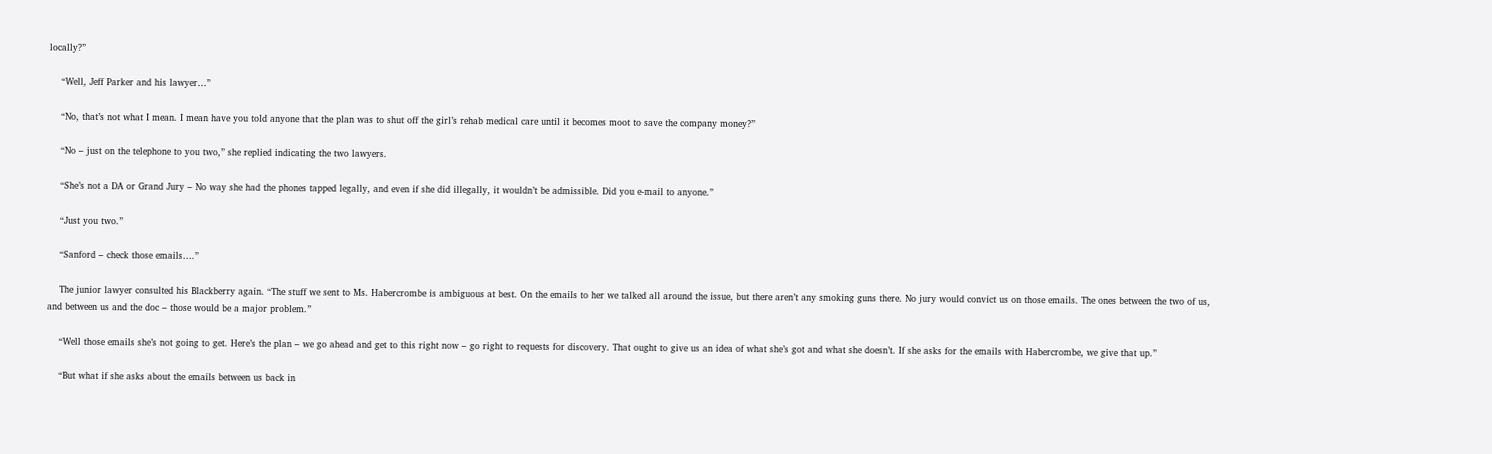locally?”

    “Well, Jeff Parker and his lawyer…”

    “No, that’s not what I mean. I mean have you told anyone that the plan was to shut off the girl’s rehab medical care until it becomes moot to save the company money?”

    “No – just on the telephone to you two,” she replied indicating the two lawyers.

    “She’s not a DA or Grand Jury – No way she had the phones tapped legally, and even if she did illegally, it wouldn’t be admissible. Did you e-mail to anyone.”

    “Just you two.”

    “Sanford – check those emails….”

    The junior lawyer consulted his Blackberry again. “The stuff we sent to Ms. Habercrombe is ambiguous at best. On the emails to her we talked all around the issue, but there aren’t any smoking guns there. No jury would convict us on those emails. The ones between the two of us, and between us and the doc – those would be a major problem.”

    “Well those emails she’s not going to get. Here’s the plan – we go ahead and get to this right now – go right to requests for discovery. That ought to give us an idea of what she’s got and what she doesn’t. If she asks for the emails with Habercrombe, we give that up.”

    “But what if she asks about the emails between us back in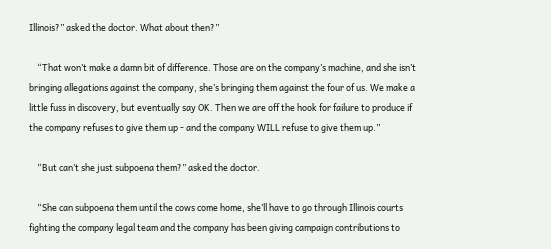Illinois?” asked the doctor. What about then?”

    “That won’t make a damn bit of difference. Those are on the company’s machine, and she isn’t bringing allegations against the company, she’s bringing them against the four of us. We make a little fuss in discovery, but eventually say OK. Then we are off the hook for failure to produce if the company refuses to give them up - and the company WILL refuse to give them up.”

    “But can’t she just subpoena them?” asked the doctor.

    “She can subpoena them until the cows come home, she’ll have to go through Illinois courts fighting the company legal team and the company has been giving campaign contributions to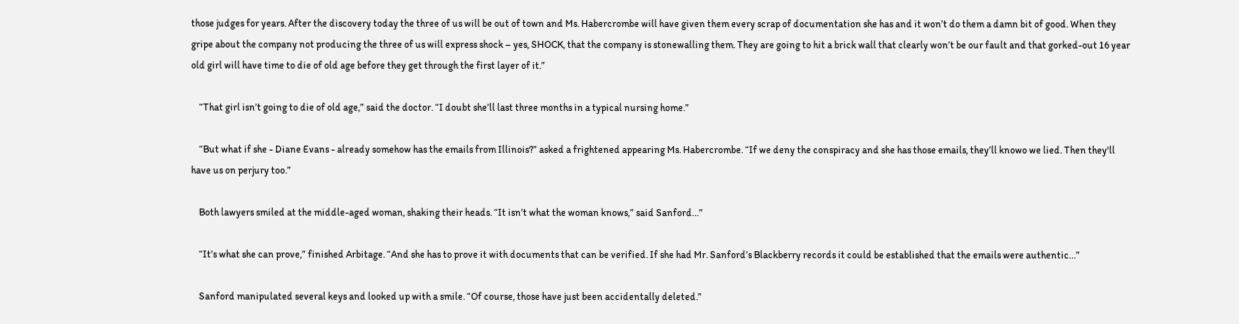those judges for years. After the discovery today the three of us will be out of town and Ms. Habercrombe will have given them every scrap of documentation she has and it won’t do them a damn bit of good. When they gripe about the company not producing the three of us will express shock – yes, SHOCK, that the company is stonewalling them. They are going to hit a brick wall that clearly won’t be our fault and that gorked-out 16 year old girl will have time to die of old age before they get through the first layer of it.”

    “That girl isn’t going to die of old age,” said the doctor. “I doubt she’ll last three months in a typical nursing home.”

    “But what if she - Diane Evans - already somehow has the emails from Illinois?” asked a frightened appearing Ms. Habercrombe. “If we deny the conspiracy and she has those emails, they’ll knowo we lied. Then they'll have us on perjury too.”

    Both lawyers smiled at the middle-aged woman, shaking their heads. “It isn’t what the woman knows,” said Sanford…”

    “It’s what she can prove,” finished Arbitage. “And she has to prove it with documents that can be verified. If she had Mr. Sanford’s Blackberry records it could be established that the emails were authentic…”

    Sanford manipulated several keys and looked up with a smile. “Of course, those have just been accidentally deleted.”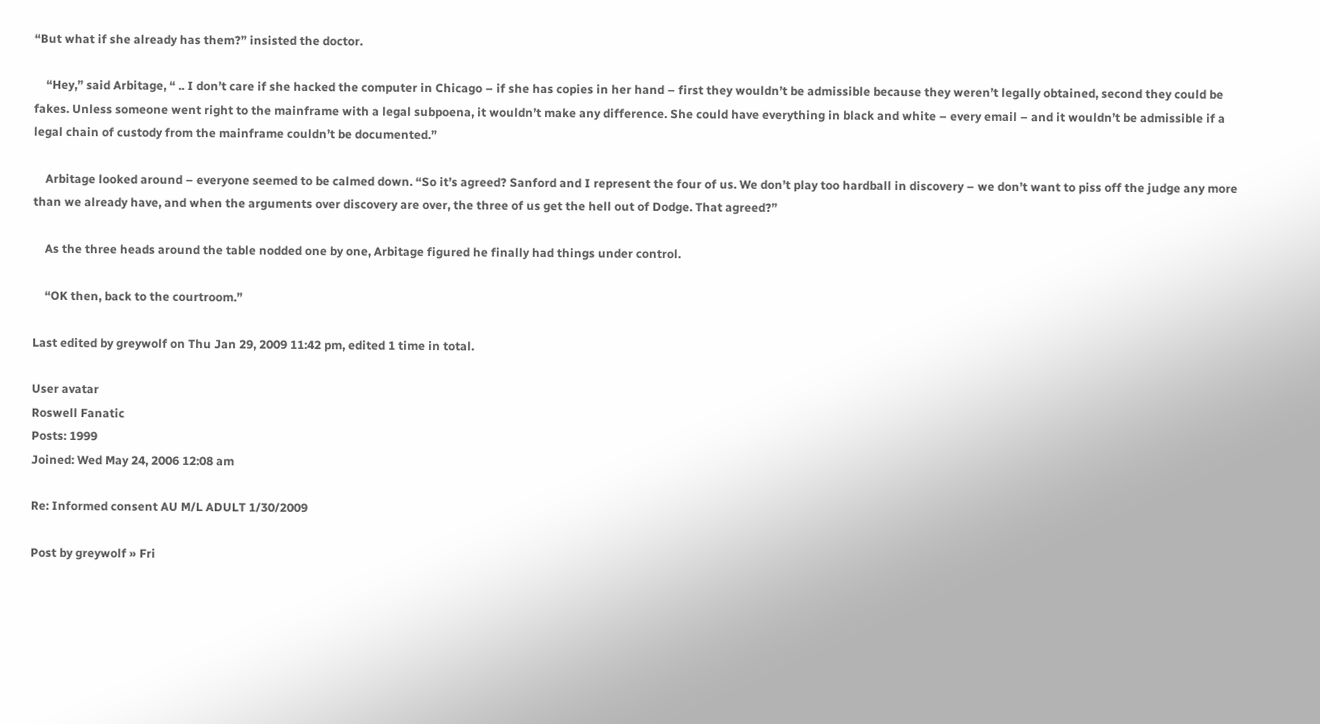“But what if she already has them?” insisted the doctor.

    “Hey,” said Arbitage, “ .. I don’t care if she hacked the computer in Chicago – if she has copies in her hand – first they wouldn’t be admissible because they weren’t legally obtained, second they could be fakes. Unless someone went right to the mainframe with a legal subpoena, it wouldn’t make any difference. She could have everything in black and white – every email – and it wouldn’t be admissible if a legal chain of custody from the mainframe couldn’t be documented.”

    Arbitage looked around – everyone seemed to be calmed down. “So it’s agreed? Sanford and I represent the four of us. We don’t play too hardball in discovery – we don’t want to piss off the judge any more than we already have, and when the arguments over discovery are over, the three of us get the hell out of Dodge. That agreed?”

    As the three heads around the table nodded one by one, Arbitage figured he finally had things under control.

    “OK then, back to the courtroom.”

Last edited by greywolf on Thu Jan 29, 2009 11:42 pm, edited 1 time in total.

User avatar
Roswell Fanatic
Posts: 1999
Joined: Wed May 24, 2006 12:08 am

Re: Informed consent AU M/L ADULT 1/30/2009

Post by greywolf » Fri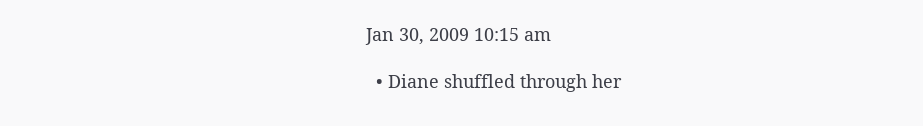Jan 30, 2009 10:15 am

  • Diane shuffled through her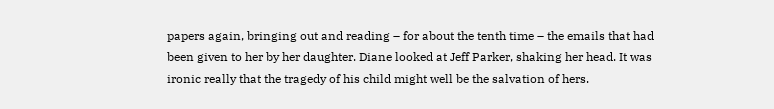papers again, bringing out and reading – for about the tenth time – the emails that had been given to her by her daughter. Diane looked at Jeff Parker, shaking her head. It was ironic really that the tragedy of his child might well be the salvation of hers.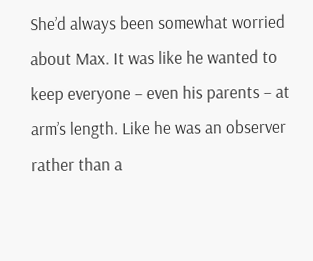She’d always been somewhat worried about Max. It was like he wanted to keep everyone – even his parents – at arm’s length. Like he was an observer rather than a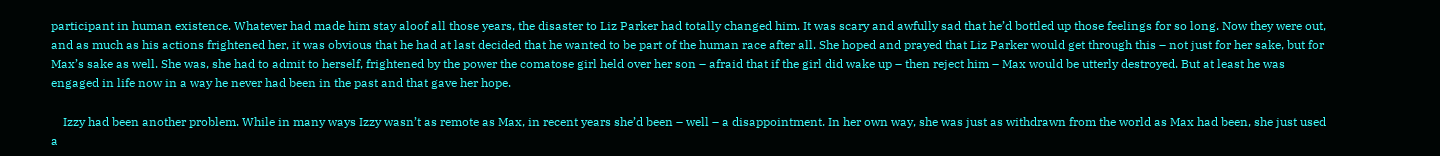participant in human existence. Whatever had made him stay aloof all those years, the disaster to Liz Parker had totally changed him. It was scary and awfully sad that he’d bottled up those feelings for so long. Now they were out, and as much as his actions frightened her, it was obvious that he had at last decided that he wanted to be part of the human race after all. She hoped and prayed that Liz Parker would get through this – not just for her sake, but for Max’s sake as well. She was, she had to admit to herself, frightened by the power the comatose girl held over her son – afraid that if the girl did wake up – then reject him – Max would be utterly destroyed. But at least he was engaged in life now in a way he never had been in the past and that gave her hope.

    Izzy had been another problem. While in many ways Izzy wasn’t as remote as Max, in recent years she’d been – well – a disappointment. In her own way, she was just as withdrawn from the world as Max had been, she just used a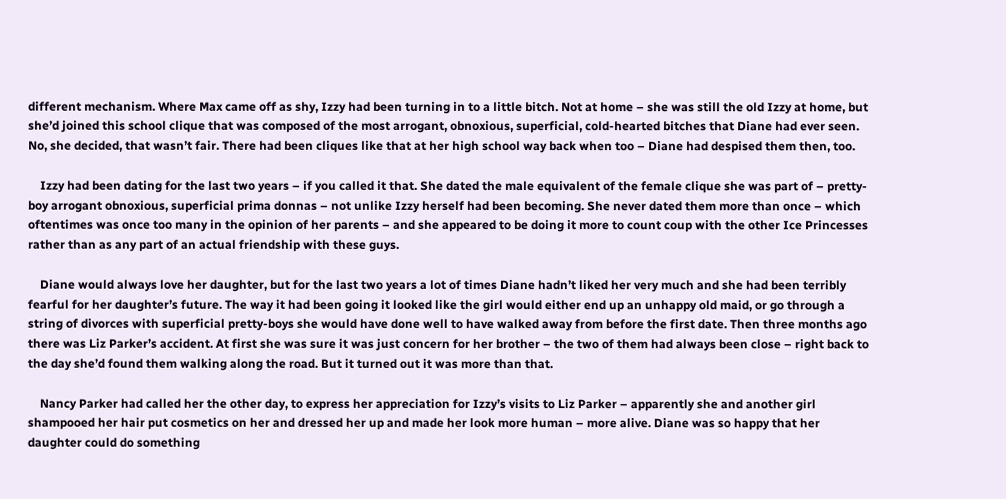different mechanism. Where Max came off as shy, Izzy had been turning in to a little bitch. Not at home – she was still the old Izzy at home, but she’d joined this school clique that was composed of the most arrogant, obnoxious, superficial, cold-hearted bitches that Diane had ever seen. No, she decided, that wasn’t fair. There had been cliques like that at her high school way back when too – Diane had despised them then, too.

    Izzy had been dating for the last two years – if you called it that. She dated the male equivalent of the female clique she was part of – pretty-boy arrogant obnoxious, superficial prima donnas – not unlike Izzy herself had been becoming. She never dated them more than once – which oftentimes was once too many in the opinion of her parents – and she appeared to be doing it more to count coup with the other Ice Princesses rather than as any part of an actual friendship with these guys.

    Diane would always love her daughter, but for the last two years a lot of times Diane hadn’t liked her very much and she had been terribly fearful for her daughter’s future. The way it had been going it looked like the girl would either end up an unhappy old maid, or go through a string of divorces with superficial pretty-boys she would have done well to have walked away from before the first date. Then three months ago there was Liz Parker’s accident. At first she was sure it was just concern for her brother – the two of them had always been close – right back to the day she’d found them walking along the road. But it turned out it was more than that.

    Nancy Parker had called her the other day, to express her appreciation for Izzy’s visits to Liz Parker – apparently she and another girl shampooed her hair put cosmetics on her and dressed her up and made her look more human – more alive. Diane was so happy that her daughter could do something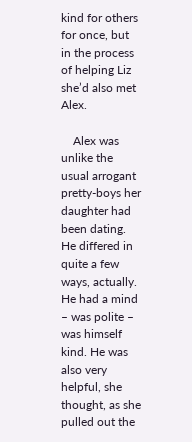kind for others for once, but in the process of helping Liz she’d also met Alex.

    Alex was unlike the usual arrogant pretty-boys her daughter had been dating. He differed in quite a few ways, actually. He had a mind – was polite – was himself kind. He was also very helpful, she thought, as she pulled out the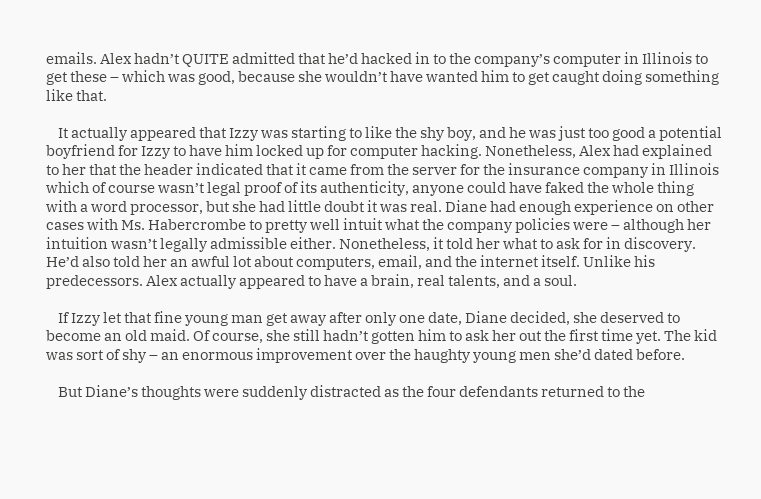emails. Alex hadn’t QUITE admitted that he’d hacked in to the company’s computer in Illinois to get these – which was good, because she wouldn’t have wanted him to get caught doing something like that.

    It actually appeared that Izzy was starting to like the shy boy, and he was just too good a potential boyfriend for Izzy to have him locked up for computer hacking. Nonetheless, Alex had explained to her that the header indicated that it came from the server for the insurance company in Illinois which of course wasn’t legal proof of its authenticity, anyone could have faked the whole thing with a word processor, but she had little doubt it was real. Diane had enough experience on other cases with Ms. Habercrombe to pretty well intuit what the company policies were – although her intuition wasn’t legally admissible either. Nonetheless, it told her what to ask for in discovery. He’d also told her an awful lot about computers, email, and the internet itself. Unlike his predecessors. Alex actually appeared to have a brain, real talents, and a soul.

    If Izzy let that fine young man get away after only one date, Diane decided, she deserved to become an old maid. Of course, she still hadn’t gotten him to ask her out the first time yet. The kid was sort of shy – an enormous improvement over the haughty young men she’d dated before.

    But Diane’s thoughts were suddenly distracted as the four defendants returned to the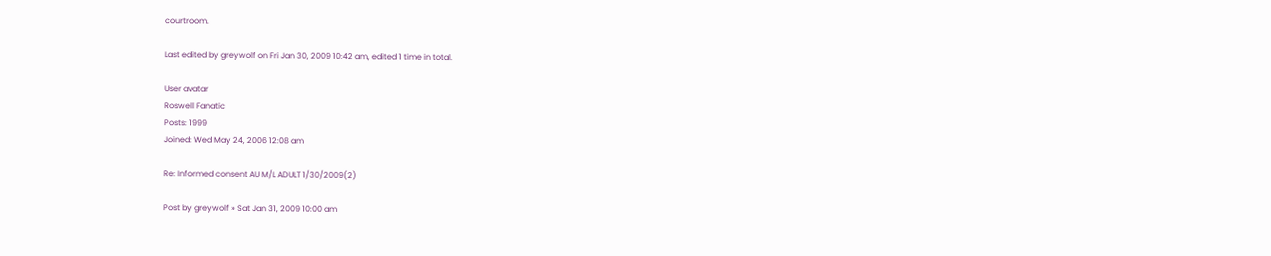courtroom.

Last edited by greywolf on Fri Jan 30, 2009 10:42 am, edited 1 time in total.

User avatar
Roswell Fanatic
Posts: 1999
Joined: Wed May 24, 2006 12:08 am

Re: Informed consent AU M/L ADULT 1/30/2009(2)

Post by greywolf » Sat Jan 31, 2009 10:00 am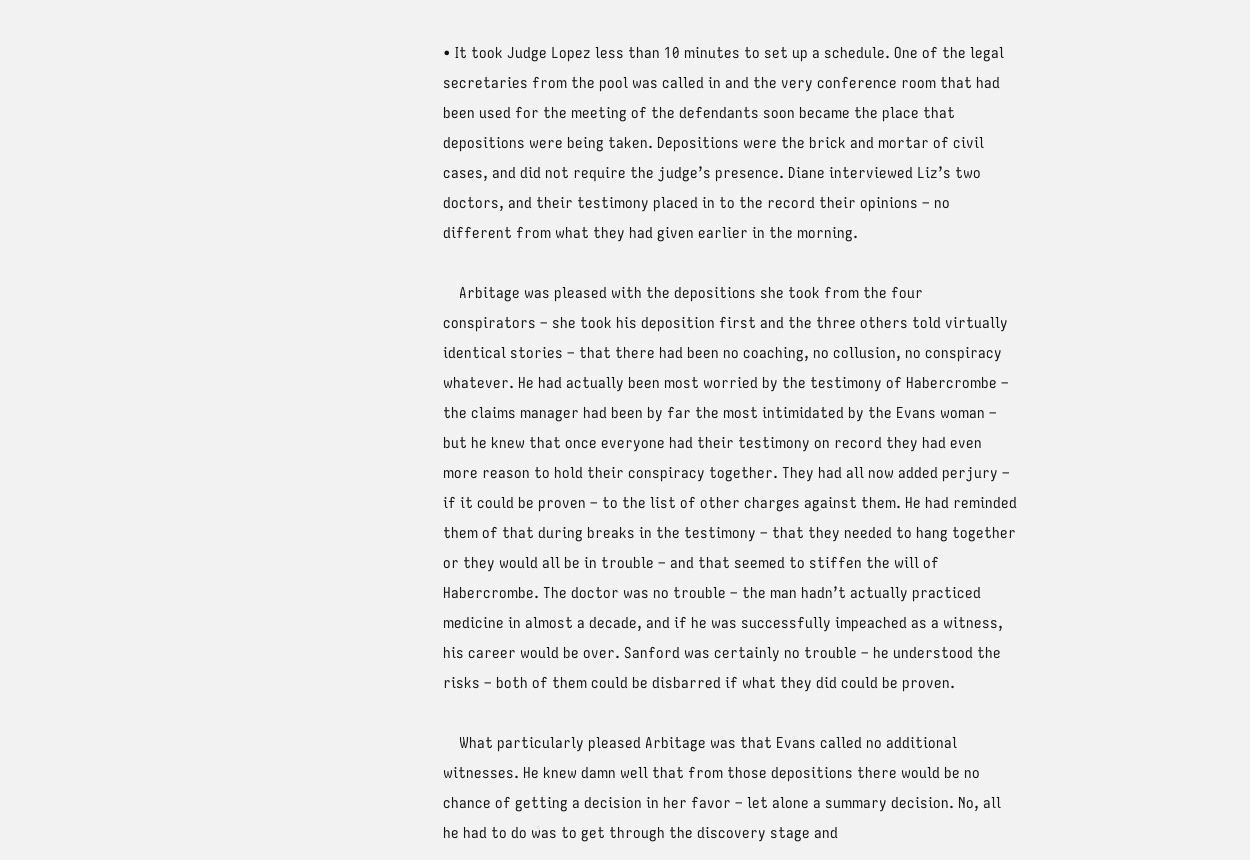• It took Judge Lopez less than 10 minutes to set up a schedule. One of the legal secretaries from the pool was called in and the very conference room that had been used for the meeting of the defendants soon became the place that depositions were being taken. Depositions were the brick and mortar of civil cases, and did not require the judge’s presence. Diane interviewed Liz’s two doctors, and their testimony placed in to the record their opinions – no different from what they had given earlier in the morning.

    Arbitage was pleased with the depositions she took from the four conspirators – she took his deposition first and the three others told virtually identical stories – that there had been no coaching, no collusion, no conspiracy whatever. He had actually been most worried by the testimony of Habercrombe – the claims manager had been by far the most intimidated by the Evans woman – but he knew that once everyone had their testimony on record they had even more reason to hold their conspiracy together. They had all now added perjury – if it could be proven – to the list of other charges against them. He had reminded them of that during breaks in the testimony – that they needed to hang together or they would all be in trouble – and that seemed to stiffen the will of Habercrombe. The doctor was no trouble – the man hadn’t actually practiced medicine in almost a decade, and if he was successfully impeached as a witness, his career would be over. Sanford was certainly no trouble – he understood the risks – both of them could be disbarred if what they did could be proven.

    What particularly pleased Arbitage was that Evans called no additional witnesses. He knew damn well that from those depositions there would be no chance of getting a decision in her favor – let alone a summary decision. No, all he had to do was to get through the discovery stage and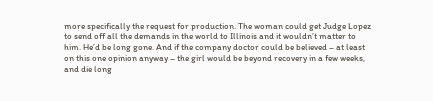more specifically the request for production. The woman could get Judge Lopez to send off all the demands in the world to Illinois and it wouldn’t matter to him. He’d be long gone. And if the company doctor could be believed – at least on this one opinion anyway – the girl would be beyond recovery in a few weeks, and die long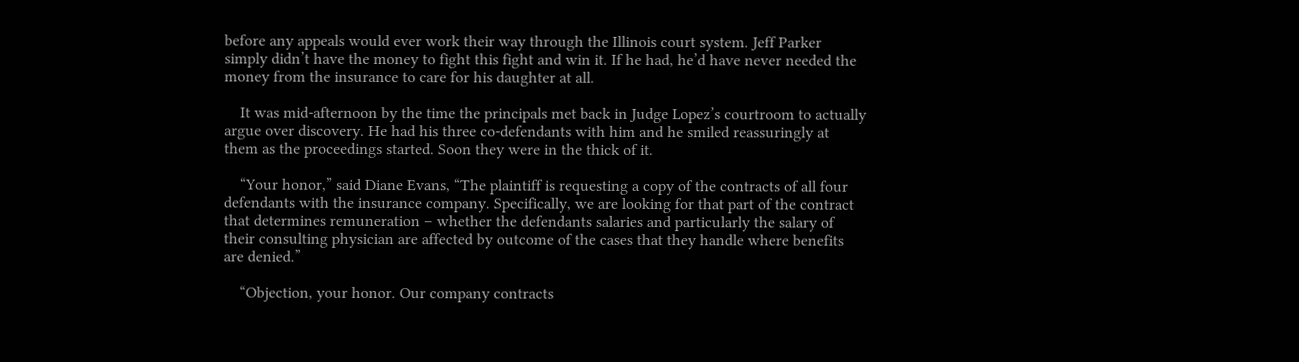before any appeals would ever work their way through the Illinois court system. Jeff Parker simply didn’t have the money to fight this fight and win it. If he had, he’d have never needed the money from the insurance to care for his daughter at all.

    It was mid-afternoon by the time the principals met back in Judge Lopez’s courtroom to actually argue over discovery. He had his three co-defendants with him and he smiled reassuringly at them as the proceedings started. Soon they were in the thick of it.

    “Your honor,” said Diane Evans, “The plaintiff is requesting a copy of the contracts of all four defendants with the insurance company. Specifically, we are looking for that part of the contract that determines remuneration – whether the defendants salaries and particularly the salary of their consulting physician are affected by outcome of the cases that they handle where benefits are denied.”

    “Objection, your honor. Our company contracts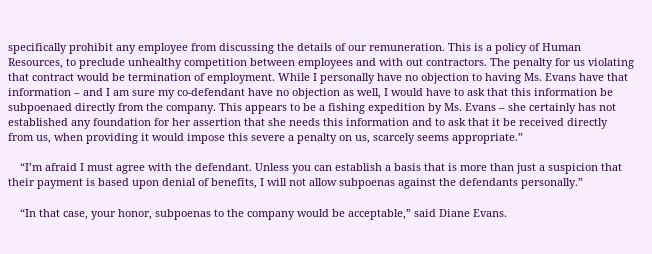specifically prohibit any employee from discussing the details of our remuneration. This is a policy of Human Resources, to preclude unhealthy competition between employees and with out contractors. The penalty for us violating that contract would be termination of employment. While I personally have no objection to having Ms. Evans have that information – and I am sure my co-defendant have no objection as well, I would have to ask that this information be subpoenaed directly from the company. This appears to be a fishing expedition by Ms. Evans – she certainly has not established any foundation for her assertion that she needs this information and to ask that it be received directly from us, when providing it would impose this severe a penalty on us, scarcely seems appropriate.”

    “I’m afraid I must agree with the defendant. Unless you can establish a basis that is more than just a suspicion that their payment is based upon denial of benefits, I will not allow subpoenas against the defendants personally.”

    “In that case, your honor, subpoenas to the company would be acceptable,” said Diane Evans.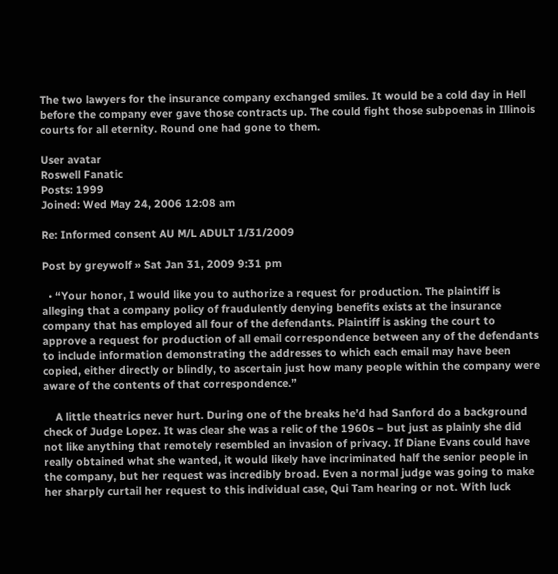The two lawyers for the insurance company exchanged smiles. It would be a cold day in Hell before the company ever gave those contracts up. The could fight those subpoenas in Illinois courts for all eternity. Round one had gone to them.

User avatar
Roswell Fanatic
Posts: 1999
Joined: Wed May 24, 2006 12:08 am

Re: Informed consent AU M/L ADULT 1/31/2009

Post by greywolf » Sat Jan 31, 2009 9:31 pm

  • “Your honor, I would like you to authorize a request for production. The plaintiff is alleging that a company policy of fraudulently denying benefits exists at the insurance company that has employed all four of the defendants. Plaintiff is asking the court to approve a request for production of all email correspondence between any of the defendants to include information demonstrating the addresses to which each email may have been copied, either directly or blindly, to ascertain just how many people within the company were aware of the contents of that correspondence.”

    A little theatrics never hurt. During one of the breaks he’d had Sanford do a background check of Judge Lopez. It was clear she was a relic of the 1960s – but just as plainly she did not like anything that remotely resembled an invasion of privacy. If Diane Evans could have really obtained what she wanted, it would likely have incriminated half the senior people in the company, but her request was incredibly broad. Even a normal judge was going to make her sharply curtail her request to this individual case, Qui Tam hearing or not. With luck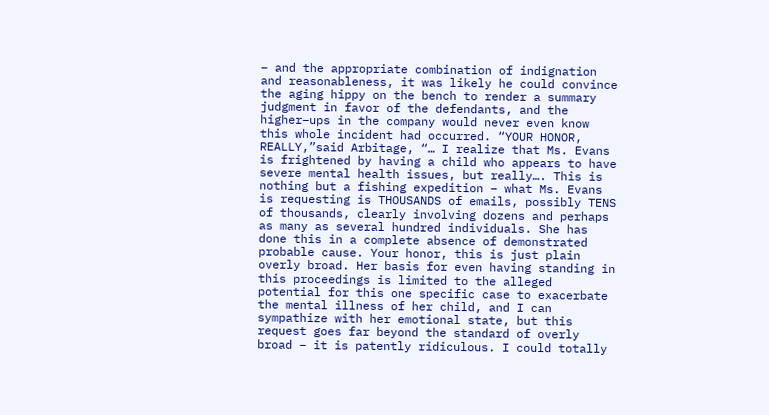– and the appropriate combination of indignation and reasonableness, it was likely he could convince the aging hippy on the bench to render a summary judgment in favor of the defendants, and the higher–ups in the company would never even know this whole incident had occurred. “YOUR HONOR, REALLY,”said Arbitage, “… I realize that Ms. Evans is frightened by having a child who appears to have severe mental health issues, but really…. This is nothing but a fishing expedition – what Ms. Evans is requesting is THOUSANDS of emails, possibly TENS of thousands, clearly involving dozens and perhaps as many as several hundred individuals. She has done this in a complete absence of demonstrated probable cause. Your honor, this is just plain overly broad. Her basis for even having standing in this proceedings is limited to the alleged potential for this one specific case to exacerbate the mental illness of her child, and I can sympathize with her emotional state, but this request goes far beyond the standard of overly broad – it is patently ridiculous. I could totally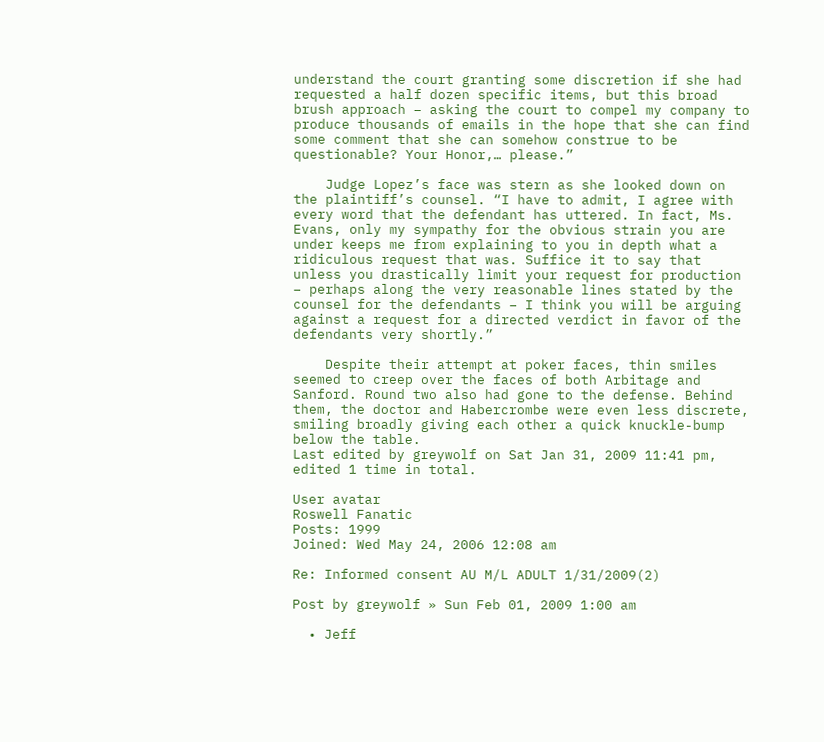understand the court granting some discretion if she had requested a half dozen specific items, but this broad brush approach – asking the court to compel my company to produce thousands of emails in the hope that she can find some comment that she can somehow construe to be questionable? Your Honor,… please.”

    Judge Lopez’s face was stern as she looked down on the plaintiff’s counsel. “I have to admit, I agree with every word that the defendant has uttered. In fact, Ms. Evans, only my sympathy for the obvious strain you are under keeps me from explaining to you in depth what a ridiculous request that was. Suffice it to say that unless you drastically limit your request for production – perhaps along the very reasonable lines stated by the counsel for the defendants – I think you will be arguing against a request for a directed verdict in favor of the defendants very shortly.”

    Despite their attempt at poker faces, thin smiles seemed to creep over the faces of both Arbitage and Sanford. Round two also had gone to the defense. Behind them, the doctor and Habercrombe were even less discrete, smiling broadly giving each other a quick knuckle-bump below the table.
Last edited by greywolf on Sat Jan 31, 2009 11:41 pm, edited 1 time in total.

User avatar
Roswell Fanatic
Posts: 1999
Joined: Wed May 24, 2006 12:08 am

Re: Informed consent AU M/L ADULT 1/31/2009(2)

Post by greywolf » Sun Feb 01, 2009 1:00 am

  • Jeff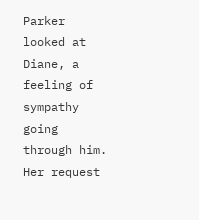Parker looked at Diane, a feeling of sympathy going through him. Her request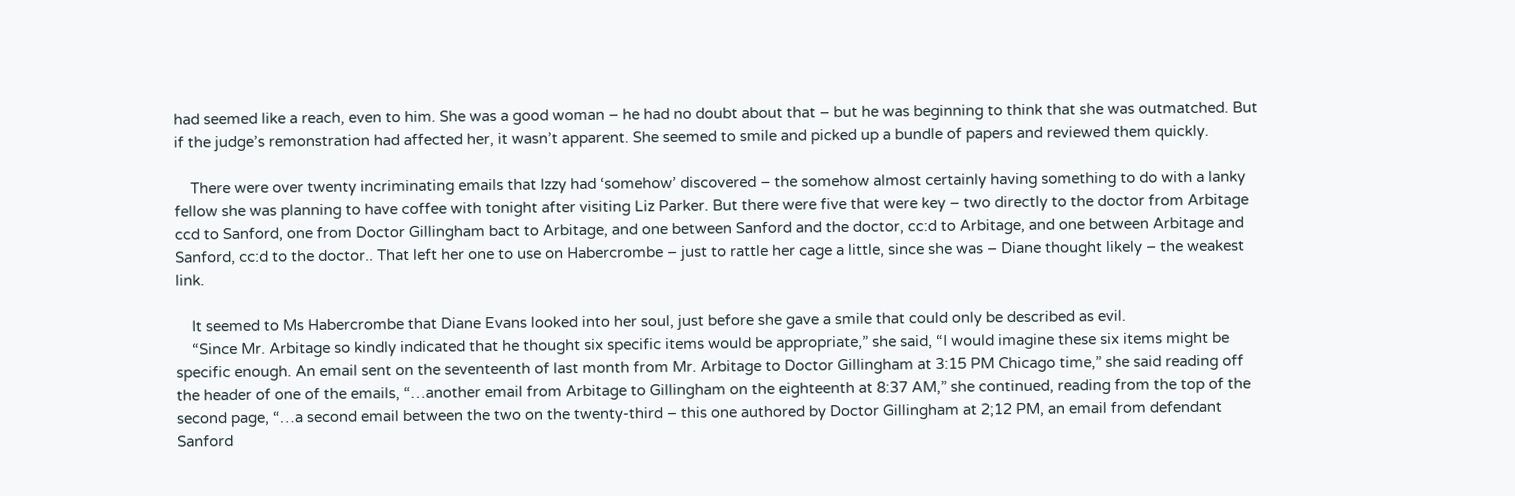had seemed like a reach, even to him. She was a good woman – he had no doubt about that – but he was beginning to think that she was outmatched. But if the judge’s remonstration had affected her, it wasn’t apparent. She seemed to smile and picked up a bundle of papers and reviewed them quickly.

    There were over twenty incriminating emails that Izzy had ‘somehow’ discovered – the somehow almost certainly having something to do with a lanky fellow she was planning to have coffee with tonight after visiting Liz Parker. But there were five that were key – two directly to the doctor from Arbitage ccd to Sanford, one from Doctor Gillingham bact to Arbitage, and one between Sanford and the doctor, cc:d to Arbitage, and one between Arbitage and Sanford, cc:d to the doctor.. That left her one to use on Habercrombe – just to rattle her cage a little, since she was – Diane thought likely – the weakest link.

    It seemed to Ms Habercrombe that Diane Evans looked into her soul, just before she gave a smile that could only be described as evil.
    “Since Mr. Arbitage so kindly indicated that he thought six specific items would be appropriate,” she said, “I would imagine these six items might be specific enough. An email sent on the seventeenth of last month from Mr. Arbitage to Doctor Gillingham at 3:15 PM Chicago time,” she said reading off the header of one of the emails, “…another email from Arbitage to Gillingham on the eighteenth at 8:37 AM,” she continued, reading from the top of the second page, “…a second email between the two on the twenty-third – this one authored by Doctor Gillingham at 2;12 PM, an email from defendant Sanford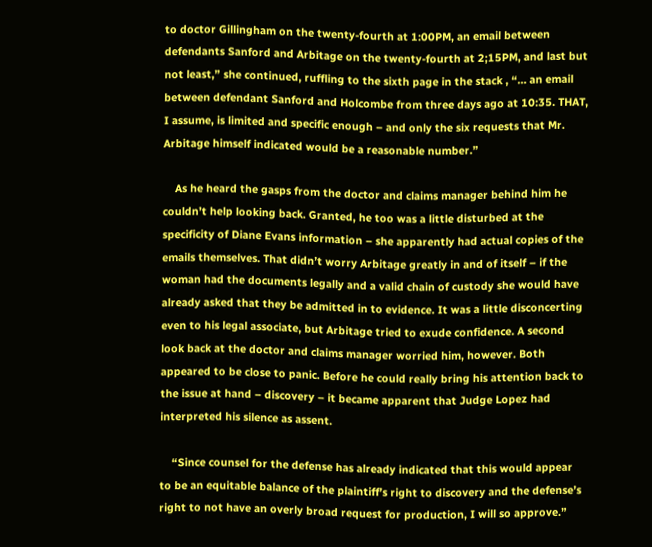to doctor Gillingham on the twenty-fourth at 1:00PM, an email between defendants Sanford and Arbitage on the twenty-fourth at 2;15PM, and last but not least,” she continued, ruffling to the sixth page in the stack , “… an email between defendant Sanford and Holcombe from three days ago at 10:35. THAT, I assume, is limited and specific enough – and only the six requests that Mr. Arbitage himself indicated would be a reasonable number.”

    As he heard the gasps from the doctor and claims manager behind him he couldn’t help looking back. Granted, he too was a little disturbed at the specificity of Diane Evans information – she apparently had actual copies of the emails themselves. That didn’t worry Arbitage greatly in and of itself – if the woman had the documents legally and a valid chain of custody she would have already asked that they be admitted in to evidence. It was a little disconcerting even to his legal associate, but Arbitage tried to exude confidence. A second look back at the doctor and claims manager worried him, however. Both appeared to be close to panic. Before he could really bring his attention back to the issue at hand – discovery – it became apparent that Judge Lopez had interpreted his silence as assent.

    “Since counsel for the defense has already indicated that this would appear to be an equitable balance of the plaintiff’s right to discovery and the defense’s right to not have an overly broad request for production, I will so approve.”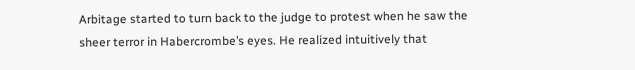Arbitage started to turn back to the judge to protest when he saw the sheer terror in Habercrombe’s eyes. He realized intuitively that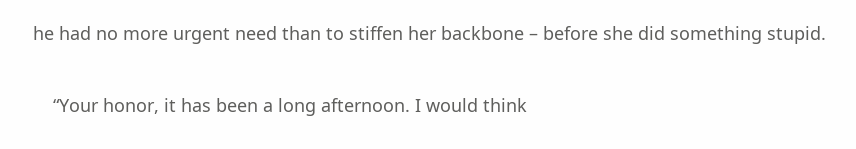he had no more urgent need than to stiffen her backbone – before she did something stupid.

    “Your honor, it has been a long afternoon. I would think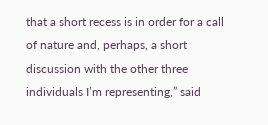that a short recess is in order for a call of nature and, perhaps, a short discussion with the other three individuals I’m representing,” said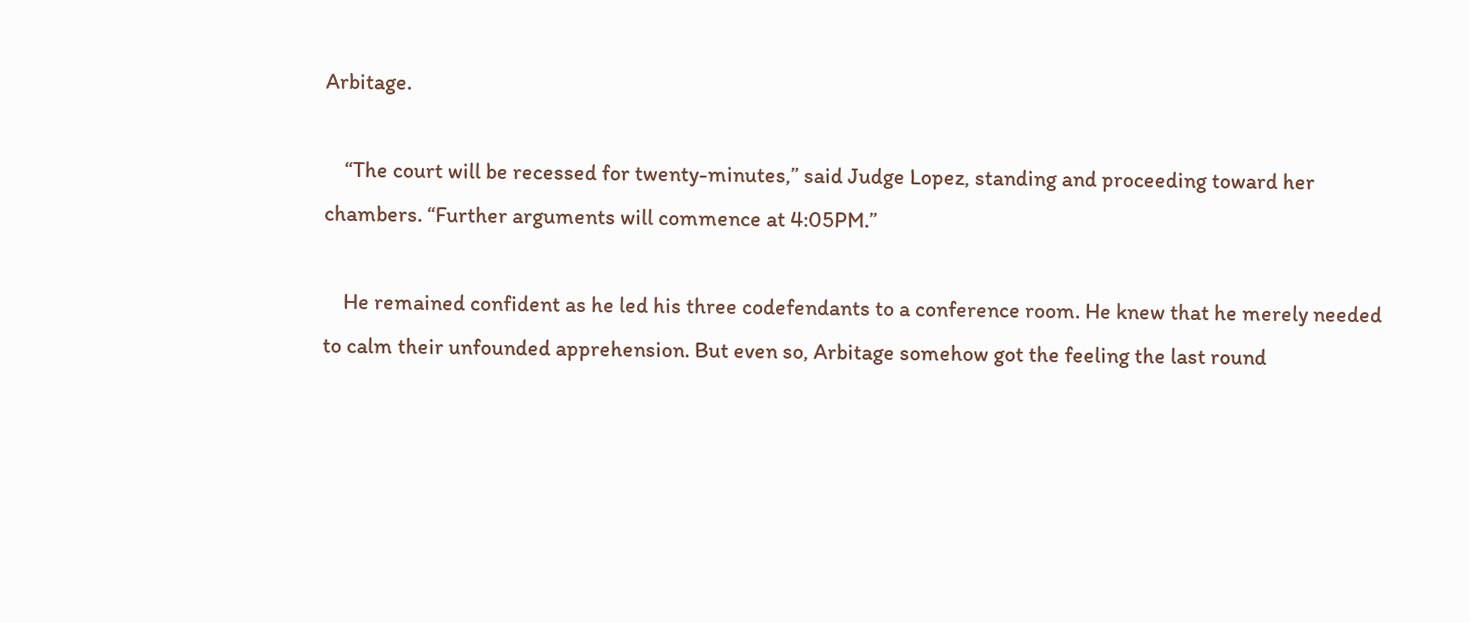Arbitage.

    “The court will be recessed for twenty-minutes,” said Judge Lopez, standing and proceeding toward her chambers. “Further arguments will commence at 4:05PM.”

    He remained confident as he led his three codefendants to a conference room. He knew that he merely needed to calm their unfounded apprehension. But even so, Arbitage somehow got the feeling the last round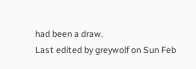had been a draw.
Last edited by greywolf on Sun Feb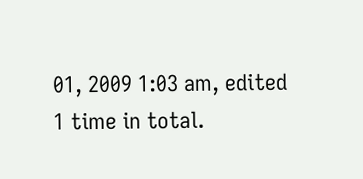01, 2009 1:03 am, edited 1 time in total.